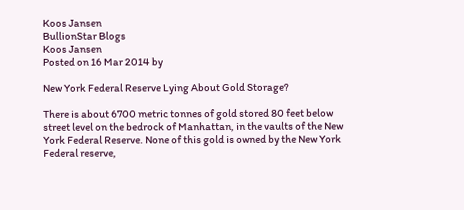Koos Jansen
BullionStar Blogs
Koos Jansen
Posted on 16 Mar 2014 by

New York Federal Reserve Lying About Gold Storage?

There is about 6700 metric tonnes of gold stored 80 feet below street level on the bedrock of Manhattan, in the vaults of the New York Federal Reserve. None of this gold is owned by the New York Federal reserve,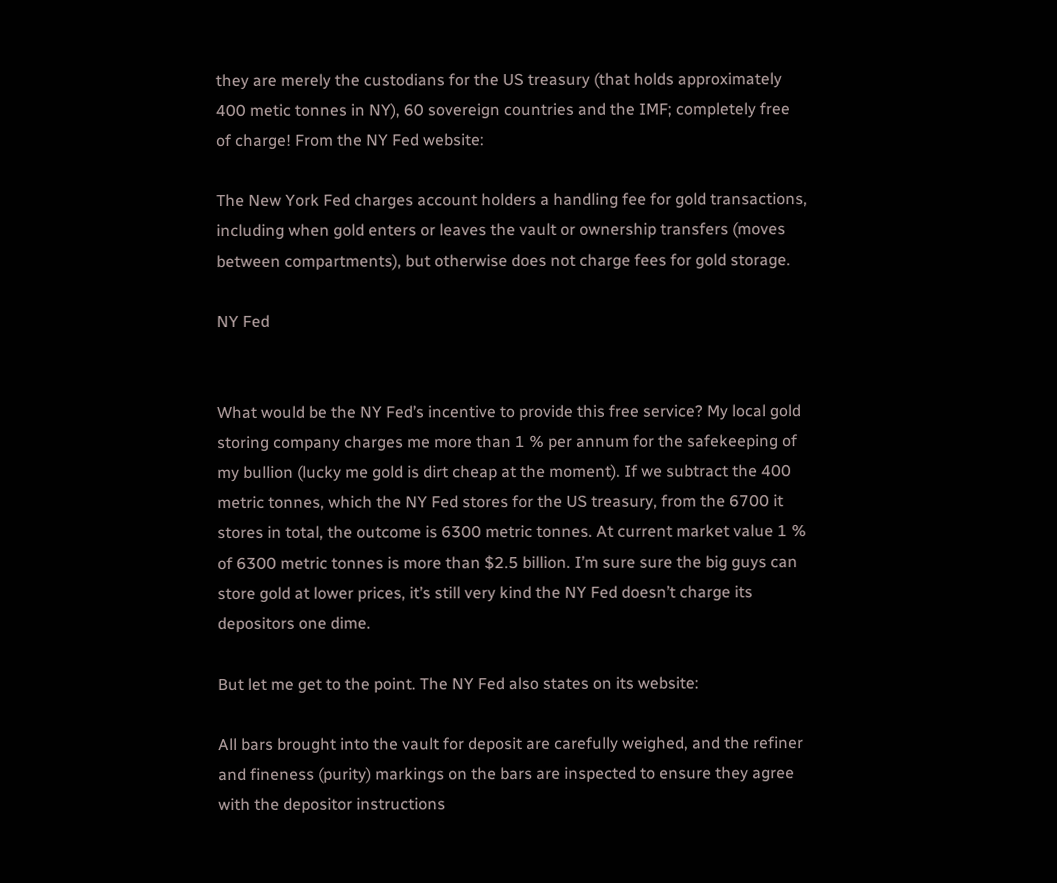they are merely the custodians for the US treasury (that holds approximately 400 metic tonnes in NY), 60 sovereign countries and the IMF; completely free of charge! From the NY Fed website:

The New York Fed charges account holders a handling fee for gold transactions, including when gold enters or leaves the vault or ownership transfers (moves between compartments), but otherwise does not charge fees for gold storage.

NY Fed


What would be the NY Fed’s incentive to provide this free service? My local gold storing company charges me more than 1 % per annum for the safekeeping of my bullion (lucky me gold is dirt cheap at the moment). If we subtract the 400 metric tonnes, which the NY Fed stores for the US treasury, from the 6700 it stores in total, the outcome is 6300 metric tonnes. At current market value 1 % of 6300 metric tonnes is more than $2.5 billion. I’m sure sure the big guys can store gold at lower prices, it’s still very kind the NY Fed doesn’t charge its depositors one dime.

But let me get to the point. The NY Fed also states on its website:

All bars brought into the vault for deposit are carefully weighed, and the refiner and fineness (purity) markings on the bars are inspected to ensure they agree with the depositor instructions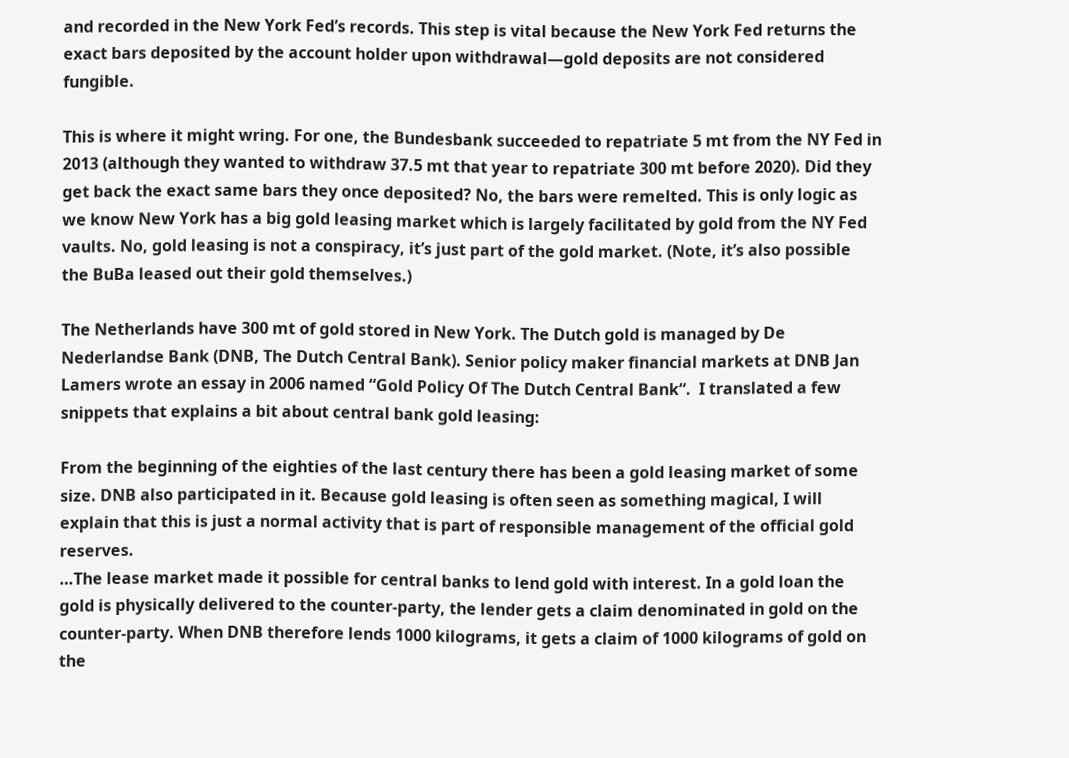and recorded in the New York Fed’s records. This step is vital because the New York Fed returns the exact bars deposited by the account holder upon withdrawal—gold deposits are not considered fungible.

This is where it might wring. For one, the Bundesbank succeeded to repatriate 5 mt from the NY Fed in 2013 (although they wanted to withdraw 37.5 mt that year to repatriate 300 mt before 2020). Did they get back the exact same bars they once deposited? No, the bars were remelted. This is only logic as we know New York has a big gold leasing market which is largely facilitated by gold from the NY Fed vaults. No, gold leasing is not a conspiracy, it’s just part of the gold market. (Note, it’s also possible the BuBa leased out their gold themselves.)

The Netherlands have 300 mt of gold stored in New York. The Dutch gold is managed by De Nederlandse Bank (DNB, The Dutch Central Bank). Senior policy maker financial markets at DNB Jan Lamers wrote an essay in 2006 named “Gold Policy Of The Dutch Central Bank“.  I translated a few snippets that explains a bit about central bank gold leasing:

From the beginning of the eighties of the last century there has been a gold leasing market of some size. DNB also participated in it. Because gold leasing is often seen as something magical, I will explain that this is just a normal activity that is part of responsible management of the official gold reserves.
…The lease market made it possible for central banks to lend gold with interest. In a gold loan the gold is physically delivered to the counter-party, the lender gets a claim denominated in gold on the counter-party. When DNB therefore lends 1000 kilograms, it gets a claim of 1000 kilograms of gold on the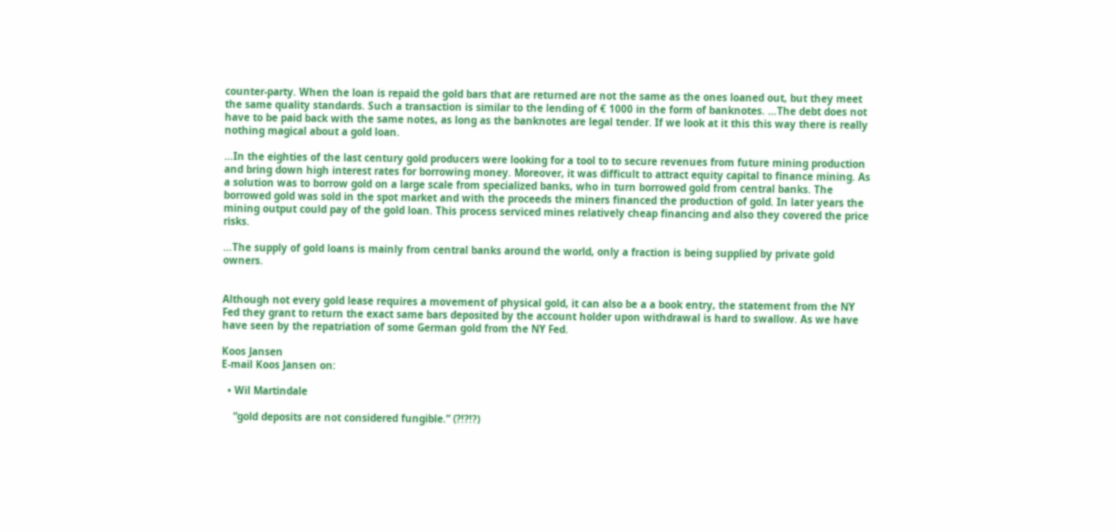counter-party. When the loan is repaid the gold bars that are returned are not the same as the ones loaned out, but they meet the same quality standards. Such a transaction is similar to the lending of € 1000 in the form of banknotes. …The debt does not have to be paid back with the same notes, as long as the banknotes are legal tender. If we look at it this this way there is really nothing magical about a gold loan.

…In the eighties of the last century gold producers were looking for a tool to to secure revenues from future mining production and bring down high interest rates for borrowing money. Moreover, it was difficult to attract equity capital to finance mining. As a solution was to borrow gold on a large scale from specialized banks, who in turn borrowed gold from central banks. The borrowed gold was sold in the spot market and with the proceeds the miners financed the production of gold. In later years the mining output could pay of the gold loan. This process serviced mines relatively cheap financing and also they covered the price risks.

…The supply of gold loans is mainly from central banks around the world, only a fraction is being supplied by private gold owners.


Although not every gold lease requires a movement of physical gold, it can also be a a book entry, the statement from the NY Fed they grant to return the exact same bars deposited by the account holder upon withdrawal is hard to swallow. As we have have seen by the repatriation of some German gold from the NY Fed.

Koos Jansen
E-mail Koos Jansen on:

  • Wil Martindale

    “gold deposits are not considered fungible.” (?!?!?)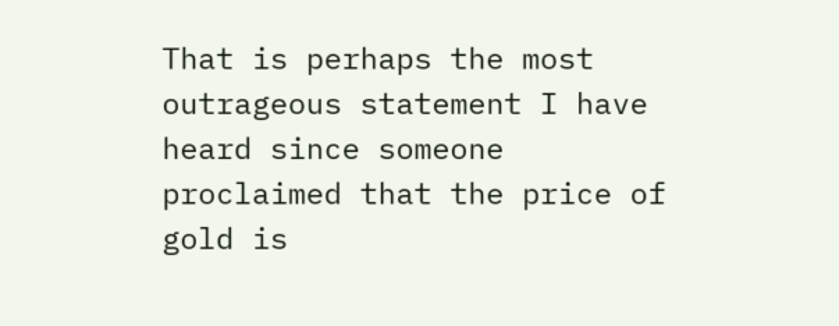That is perhaps the most outrageous statement I have heard since someone proclaimed that the price of gold is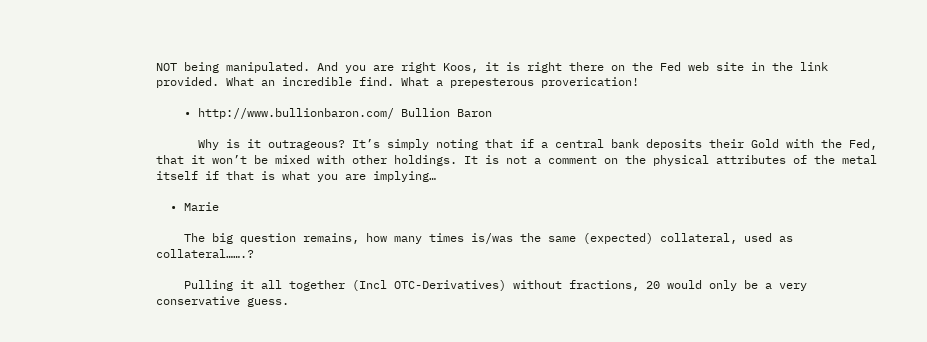NOT being manipulated. And you are right Koos, it is right there on the Fed web site in the link provided. What an incredible find. What a prepesterous proverication!

    • http://www.bullionbaron.com/ Bullion Baron

      Why is it outrageous? It’s simply noting that if a central bank deposits their Gold with the Fed, that it won’t be mixed with other holdings. It is not a comment on the physical attributes of the metal itself if that is what you are implying…

  • Marie

    The big question remains, how many times is/was the same (expected) collateral, used as collateral…….?

    Pulling it all together (Incl OTC-Derivatives) without fractions, 20 would only be a very conservative guess.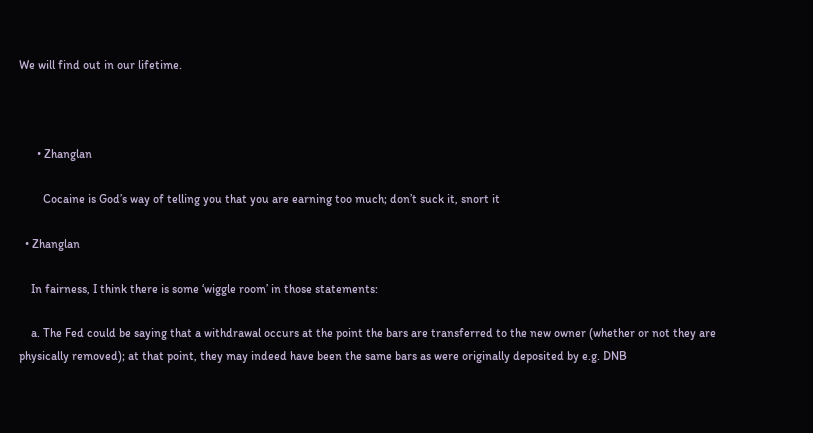We will find out in our lifetime.



      • Zhanglan

        Cocaine is God’s way of telling you that you are earning too much; don’t suck it, snort it

  • Zhanglan

    In fairness, I think there is some ‘wiggle room’ in those statements:

    a. The Fed could be saying that a withdrawal occurs at the point the bars are transferred to the new owner (whether or not they are physically removed); at that point, they may indeed have been the same bars as were originally deposited by e.g. DNB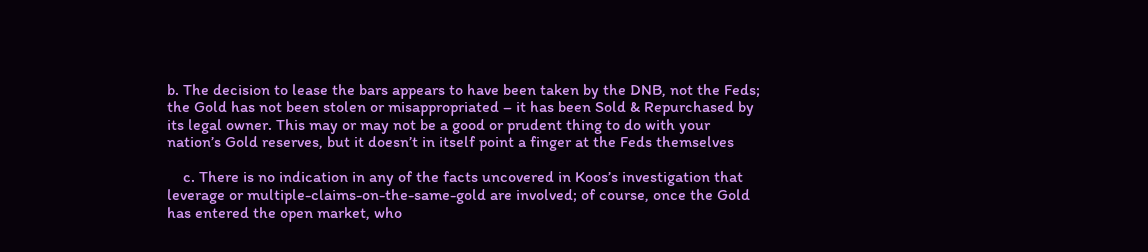b. The decision to lease the bars appears to have been taken by the DNB, not the Feds; the Gold has not been stolen or misappropriated – it has been Sold & Repurchased by its legal owner. This may or may not be a good or prudent thing to do with your nation’s Gold reserves, but it doesn’t in itself point a finger at the Feds themselves

    c. There is no indication in any of the facts uncovered in Koos’s investigation that leverage or multiple-claims-on-the-same-gold are involved; of course, once the Gold has entered the open market, who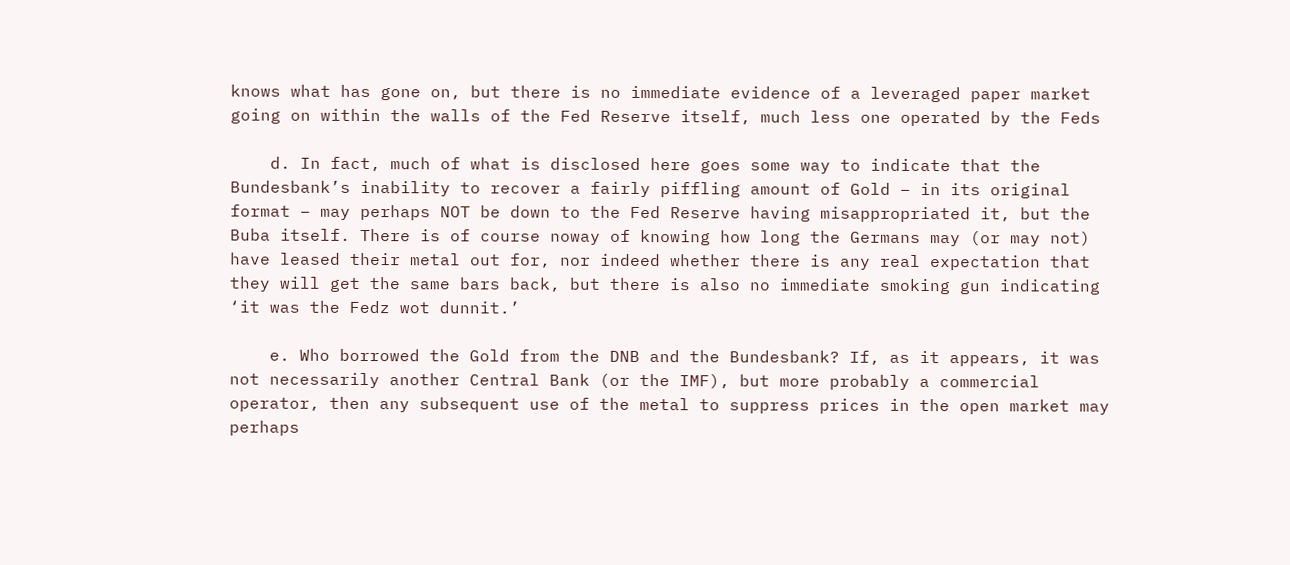knows what has gone on, but there is no immediate evidence of a leveraged paper market going on within the walls of the Fed Reserve itself, much less one operated by the Feds

    d. In fact, much of what is disclosed here goes some way to indicate that the Bundesbank’s inability to recover a fairly piffling amount of Gold – in its original format – may perhaps NOT be down to the Fed Reserve having misappropriated it, but the Buba itself. There is of course noway of knowing how long the Germans may (or may not) have leased their metal out for, nor indeed whether there is any real expectation that they will get the same bars back, but there is also no immediate smoking gun indicating ‘it was the Fedz wot dunnit.’

    e. Who borrowed the Gold from the DNB and the Bundesbank? If, as it appears, it was not necessarily another Central Bank (or the IMF), but more probably a commercial operator, then any subsequent use of the metal to suppress prices in the open market may perhaps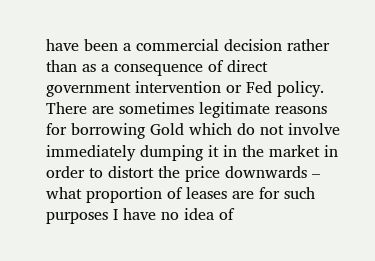have been a commercial decision rather than as a consequence of direct government intervention or Fed policy. There are sometimes legitimate reasons for borrowing Gold which do not involve immediately dumping it in the market in order to distort the price downwards – what proportion of leases are for such purposes I have no idea of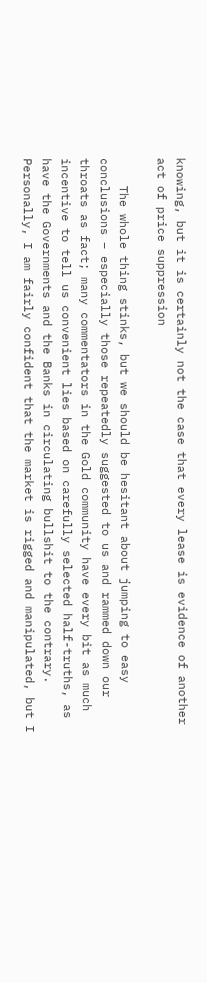knowing, but it is certainly not the case that every lease is evidence of another act of price suppression

    The whole thing stinks, but we should be hesitant about jumping to easy conclusions – especially those repeatedly suggested to us and rammed down our throats as fact; many commentators in the Gold community have every bit as much incentive to tell us convenient lies based on carefully selected half-truths, as have the Governments and the Banks in circulating bullshit to the contrary. Personally, I am fairly confident that the market is rigged and manipulated, but I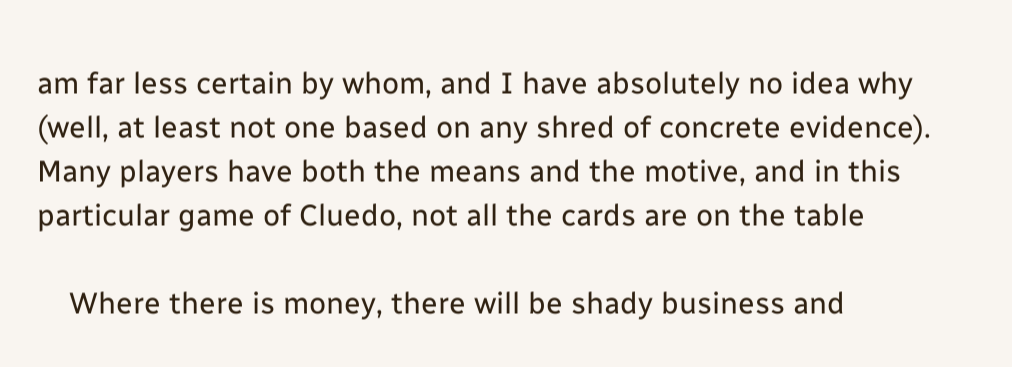am far less certain by whom, and I have absolutely no idea why (well, at least not one based on any shred of concrete evidence). Many players have both the means and the motive, and in this particular game of Cluedo, not all the cards are on the table

    Where there is money, there will be shady business and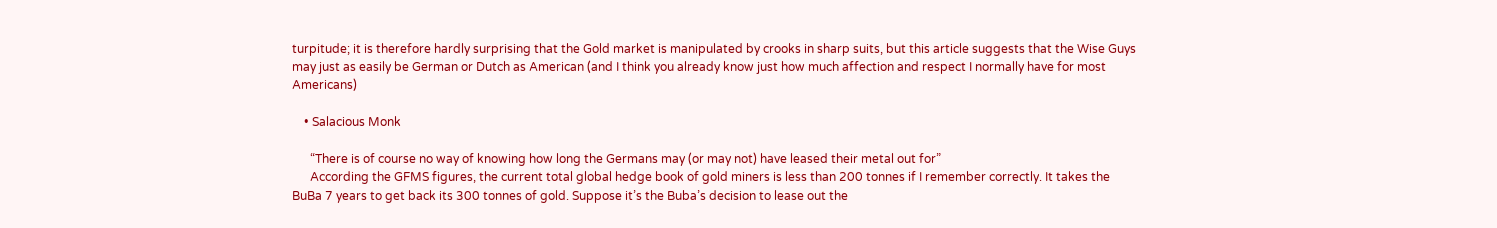turpitude; it is therefore hardly surprising that the Gold market is manipulated by crooks in sharp suits, but this article suggests that the Wise Guys may just as easily be German or Dutch as American (and I think you already know just how much affection and respect I normally have for most Americans)

    • Salacious Monk

      “There is of course no way of knowing how long the Germans may (or may not) have leased their metal out for”
      According the GFMS figures, the current total global hedge book of gold miners is less than 200 tonnes if I remember correctly. It takes the BuBa 7 years to get back its 300 tonnes of gold. Suppose it’s the Buba’s decision to lease out the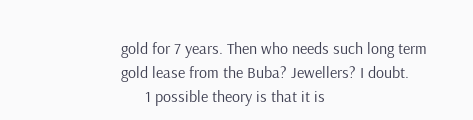gold for 7 years. Then who needs such long term gold lease from the Buba? Jewellers? I doubt.
      1 possible theory is that it is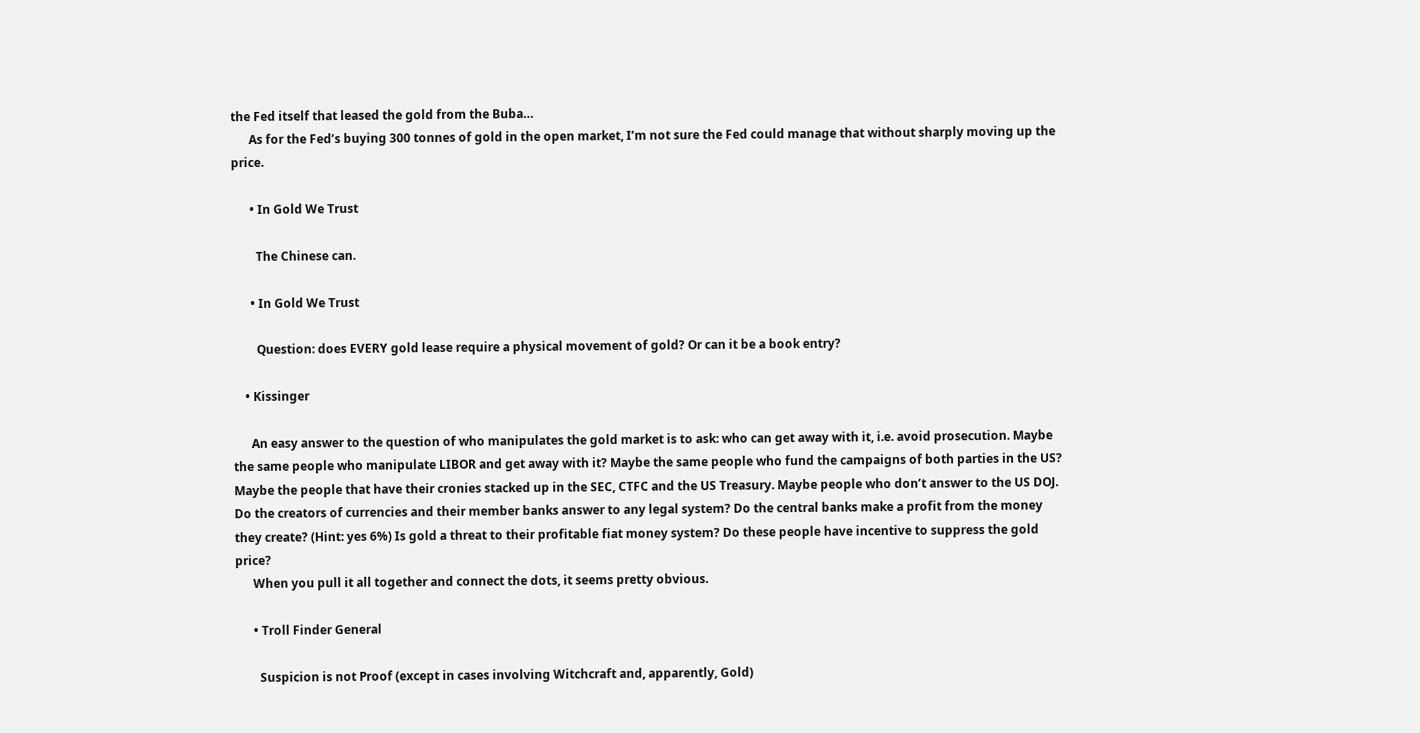the Fed itself that leased the gold from the Buba…
      As for the Fed’s buying 300 tonnes of gold in the open market, I’m not sure the Fed could manage that without sharply moving up the price.

      • In Gold We Trust

        The Chinese can.

      • In Gold We Trust

        Question: does EVERY gold lease require a physical movement of gold? Or can it be a book entry?

    • Kissinger

      An easy answer to the question of who manipulates the gold market is to ask: who can get away with it, i.e. avoid prosecution. Maybe the same people who manipulate LIBOR and get away with it? Maybe the same people who fund the campaigns of both parties in the US? Maybe the people that have their cronies stacked up in the SEC, CTFC and the US Treasury. Maybe people who don’t answer to the US DOJ. Do the creators of currencies and their member banks answer to any legal system? Do the central banks make a profit from the money they create? (Hint: yes 6%) Is gold a threat to their profitable fiat money system? Do these people have incentive to suppress the gold price?
      When you pull it all together and connect the dots, it seems pretty obvious.

      • Troll Finder General

        Suspicion is not Proof (except in cases involving Witchcraft and, apparently, Gold)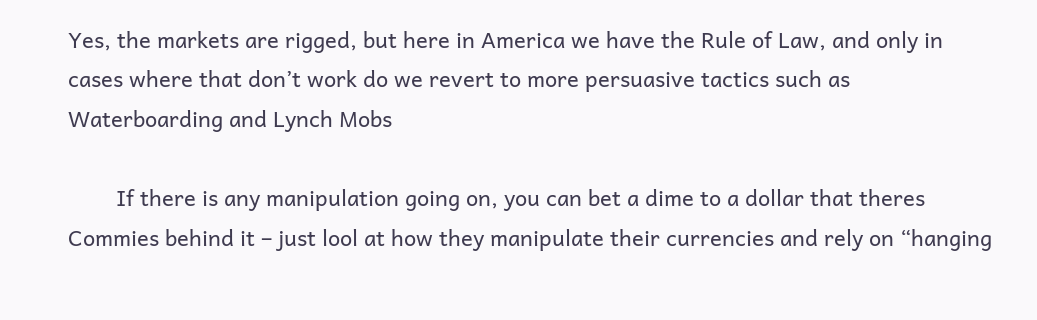Yes, the markets are rigged, but here in America we have the Rule of Law, and only in cases where that don’t work do we revert to more persuasive tactics such as Waterboarding and Lynch Mobs

        If there is any manipulation going on, you can bet a dime to a dollar that theres Commies behind it – just lool at how they manipulate their currencies and rely on “hanging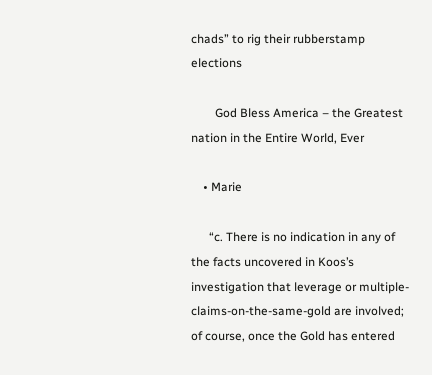chads” to rig their rubberstamp elections

        God Bless America – the Greatest nation in the Entire World, Ever

    • Marie

      “c. There is no indication in any of the facts uncovered in Koos’s investigation that leverage or multiple-claims-on-the-same-gold are involved; of course, once the Gold has entered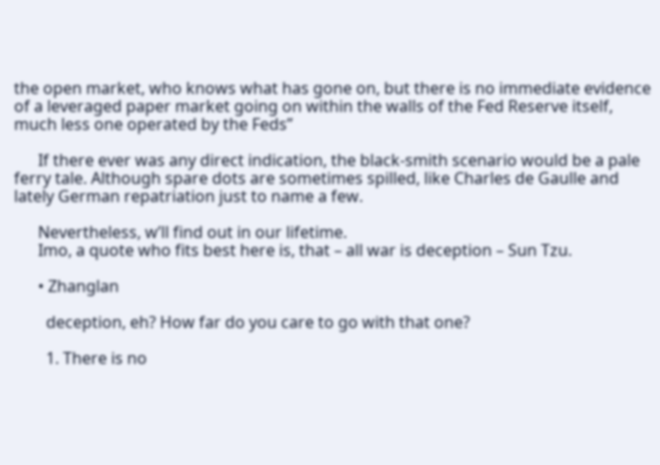the open market, who knows what has gone on, but there is no immediate evidence of a leveraged paper market going on within the walls of the Fed Reserve itself, much less one operated by the Feds”

      If there ever was any direct indication, the black-smith scenario would be a pale ferry tale. Although spare dots are sometimes spilled, like Charles de Gaulle and lately German repatriation just to name a few.

      Nevertheless, w’ll find out in our lifetime.
      Imo, a quote who fits best here is, that – all war is deception – Sun Tzu.

      • Zhanglan

        deception, eh? How far do you care to go with that one?

        1. There is no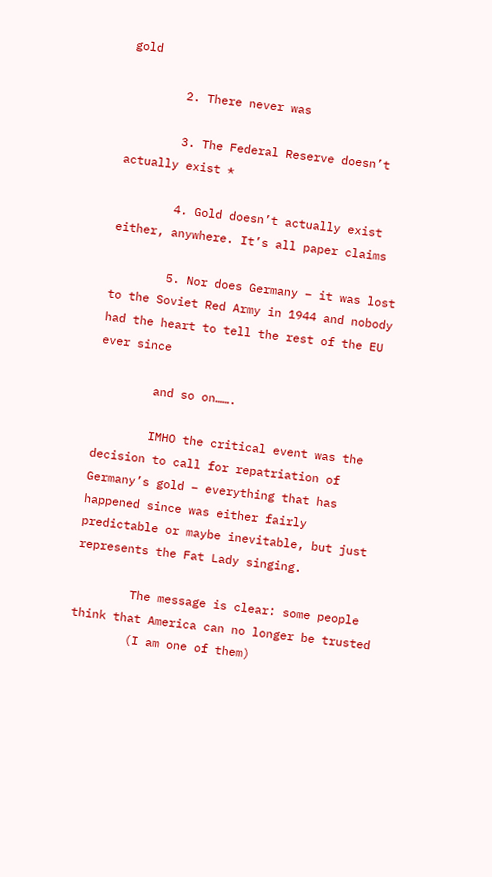gold

        2. There never was

        3. The Federal Reserve doesn’t actually exist *

        4. Gold doesn’t actually exist either, anywhere. It’s all paper claims

        5. Nor does Germany – it was lost to the Soviet Red Army in 1944 and nobody had the heart to tell the rest of the EU ever since

        and so on…….

        IMHO the critical event was the decision to call for repatriation of Germany’s gold – everything that has happened since was either fairly predictable or maybe inevitable, but just represents the Fat Lady singing.

        The message is clear: some people think that America can no longer be trusted
        (I am one of them)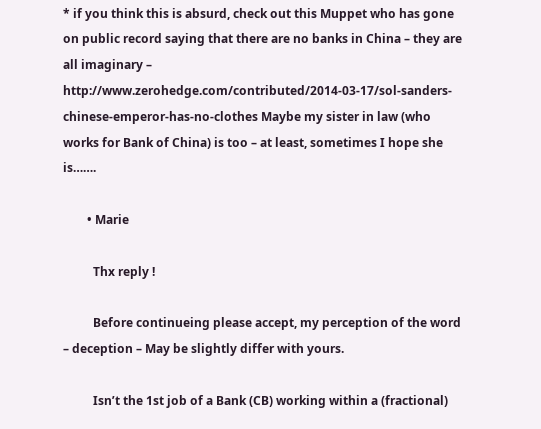* if you think this is absurd, check out this Muppet who has gone on public record saying that there are no banks in China – they are all imaginary – http://www.zerohedge.com/contributed/2014-03-17/sol-sanders-chinese-emperor-has-no-clothes Maybe my sister in law (who works for Bank of China) is too – at least, sometimes I hope she is…….

        • Marie

          Thx reply !

          Before continueing please accept, my perception of the word – deception – May be slightly differ with yours.

          Isn’t the 1st job of a Bank (CB) working within a (fractional)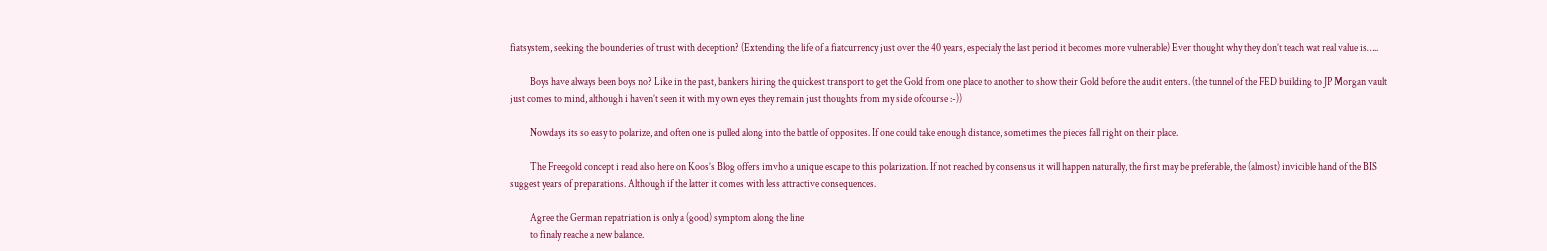fiatsystem, seeking the bounderies of trust with deception? (Extending the life of a fiatcurrency just over the 40 years, especialy the last period it becomes more vulnerable) Ever thought why they don’t teach wat real value is…..

          Boys have always been boys no? Like in the past, bankers hiring the quickest transport to get the Gold from one place to another to show their Gold before the audit enters. (the tunnel of the FED building to JP Morgan vault just comes to mind, although i haven’t seen it with my own eyes they remain just thoughts from my side ofcourse :-))

          Nowdays its so easy to polarize, and often one is pulled along into the battle of opposites. If one could take enough distance, sometimes the pieces fall right on their place.

          The Freegold concept i read also here on Koos’s Blog offers imvho a unique escape to this polarization. If not reached by consensus it will happen naturally, the first may be preferable, the (almost) invicible hand of the BIS suggest years of preparations. Although if the latter it comes with less attractive consequences.

          Agree the German repatriation is only a (good) symptom along the line
          to finaly reache a new balance.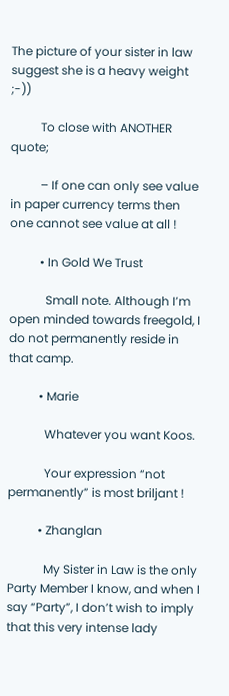The picture of your sister in law suggest she is a heavy weight ;-))

          To close with ANOTHER quote;

          – If one can only see value in paper currency terms then one cannot see value at all !

          • In Gold We Trust

            Small note. Although I’m open minded towards freegold, I do not permanently reside in that camp.

          • Marie

            Whatever you want Koos.

            Your expression “not permanently” is most briljant !

          • Zhanglan

            My Sister in Law is the only Party Member I know, and when I say “Party”, I don’t wish to imply that this very intense lady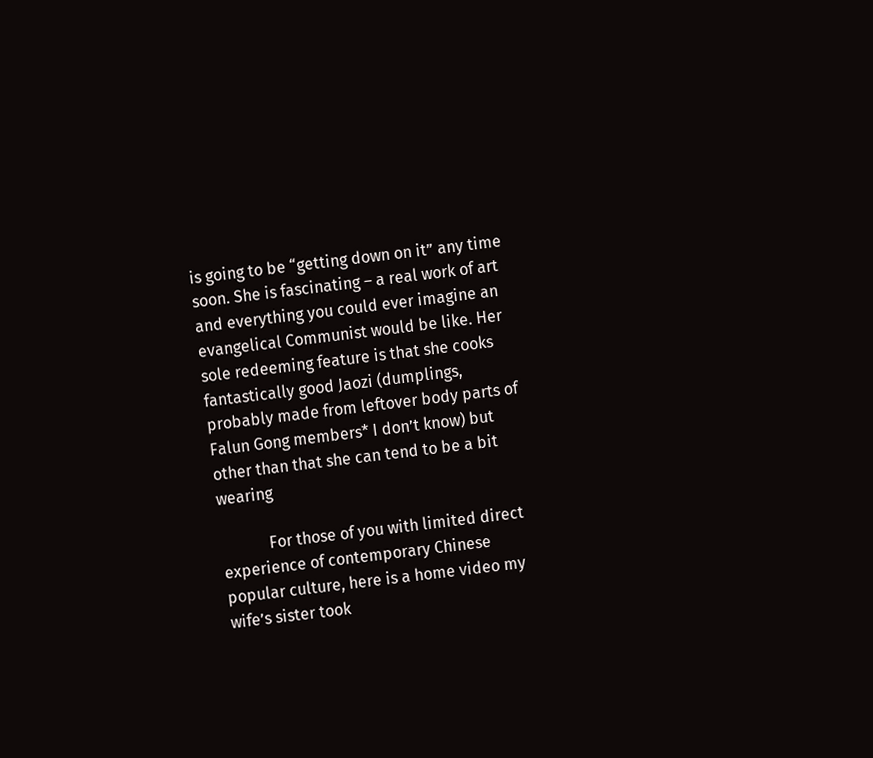is going to be “getting down on it” any time soon. She is fascinating – a real work of art and everything you could ever imagine an evangelical Communist would be like. Her sole redeeming feature is that she cooks fantastically good Jaozi (dumplings, probably made from leftover body parts of Falun Gong members* I don’t know) but other than that she can tend to be a bit wearing

            For those of you with limited direct experience of contemporary Chinese popular culture, here is a home video my wife’s sister took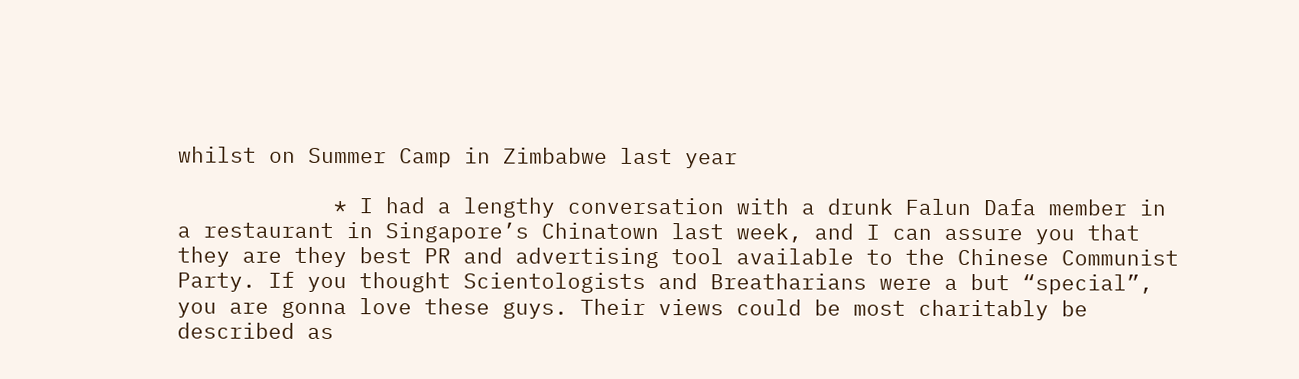whilst on Summer Camp in Zimbabwe last year

            * I had a lengthy conversation with a drunk Falun Dafa member in a restaurant in Singapore’s Chinatown last week, and I can assure you that they are they best PR and advertising tool available to the Chinese Communist Party. If you thought Scientologists and Breatharians were a but “special”, you are gonna love these guys. Their views could be most charitably be described as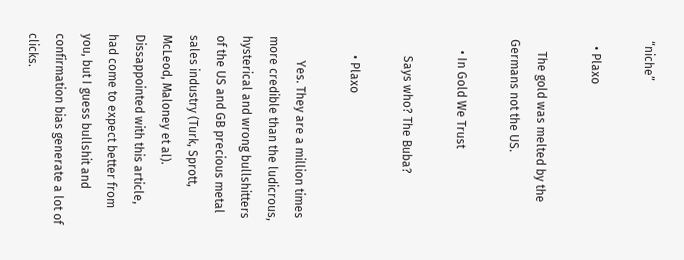“niche”

  • Plaxo

    The gold was melted by the Germans not the US.

    • In Gold We Trust

      Says who? The Buba?

      • Plaxo

        Yes. They are a million times more credible than the ludicrous, hysterical and wrong bullshitters of the US and GB precious metal sales industry (Turk, Sprott, McLeod, Maloney et al). Dissappointed with this article, had come to expect better from you, but I guess bullshit and confirmation bias generate a lot of clicks.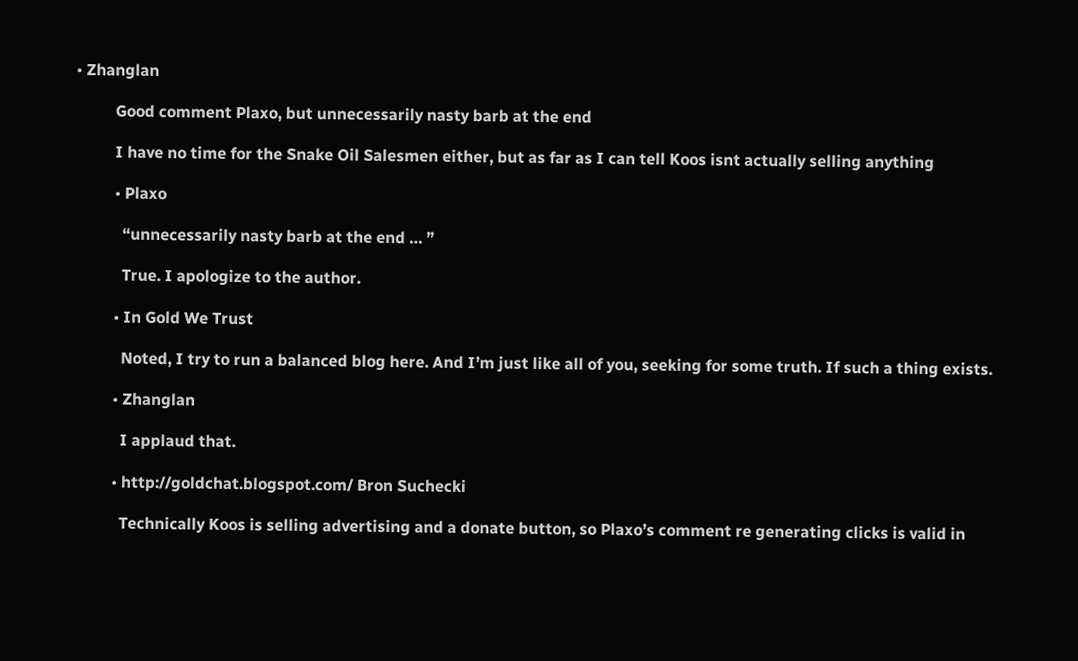• Zhanglan

          Good comment Plaxo, but unnecessarily nasty barb at the end

          I have no time for the Snake Oil Salesmen either, but as far as I can tell Koos isnt actually selling anything

          • Plaxo

            “unnecessarily nasty barb at the end … ”

            True. I apologize to the author.

          • In Gold We Trust

            Noted, I try to run a balanced blog here. And I’m just like all of you, seeking for some truth. If such a thing exists.

          • Zhanglan

            I applaud that.

          • http://goldchat.blogspot.com/ Bron Suchecki

            Technically Koos is selling advertising and a donate button, so Plaxo’s comment re generating clicks is valid in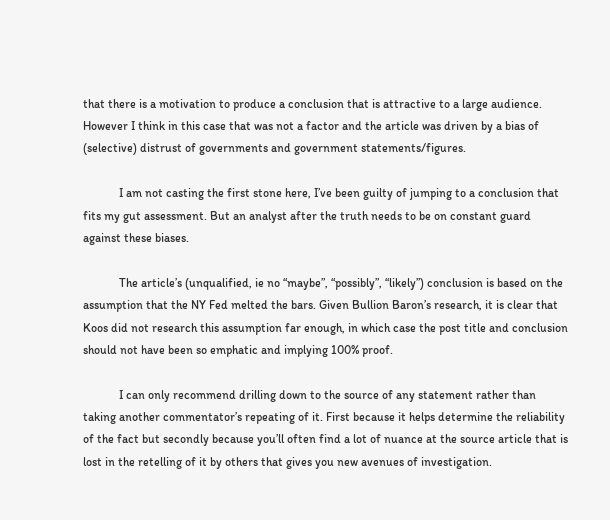that there is a motivation to produce a conclusion that is attractive to a large audience. However I think in this case that was not a factor and the article was driven by a bias of (selective) distrust of governments and government statements/figures.

            I am not casting the first stone here, I’ve been guilty of jumping to a conclusion that fits my gut assessment. But an analyst after the truth needs to be on constant guard against these biases.

            The article’s (unqualified, ie no “maybe”, “possibly”, “likely”) conclusion is based on the assumption that the NY Fed melted the bars. Given Bullion Baron’s research, it is clear that Koos did not research this assumption far enough, in which case the post title and conclusion should not have been so emphatic and implying 100% proof.

            I can only recommend drilling down to the source of any statement rather than taking another commentator’s repeating of it. First because it helps determine the reliability of the fact but secondly because you’ll often find a lot of nuance at the source article that is lost in the retelling of it by others that gives you new avenues of investigation.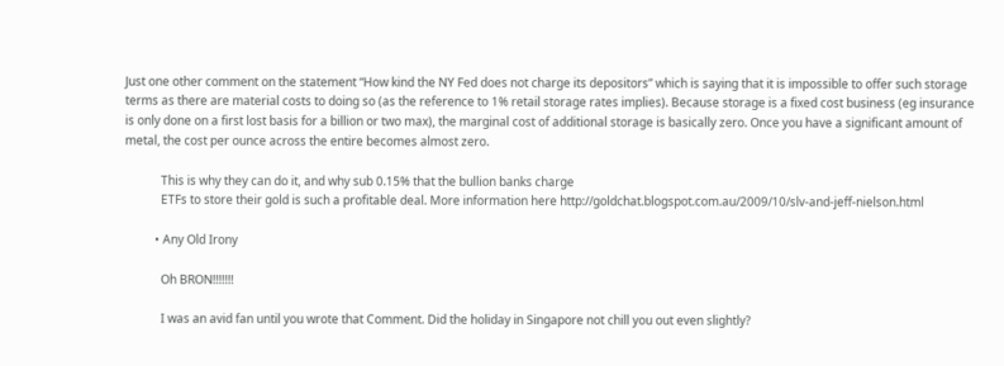Just one other comment on the statement “How kind the NY Fed does not charge its depositors” which is saying that it is impossible to offer such storage terms as there are material costs to doing so (as the reference to 1% retail storage rates implies). Because storage is a fixed cost business (eg insurance is only done on a first lost basis for a billion or two max), the marginal cost of additional storage is basically zero. Once you have a significant amount of metal, the cost per ounce across the entire becomes almost zero.

            This is why they can do it, and why sub 0.15% that the bullion banks charge
            ETFs to store their gold is such a profitable deal. More information here http://goldchat.blogspot.com.au/2009/10/slv-and-jeff-nielson.html

          • Any Old Irony

            Oh BRON!!!!!!!

            I was an avid fan until you wrote that Comment. Did the holiday in Singapore not chill you out even slightly?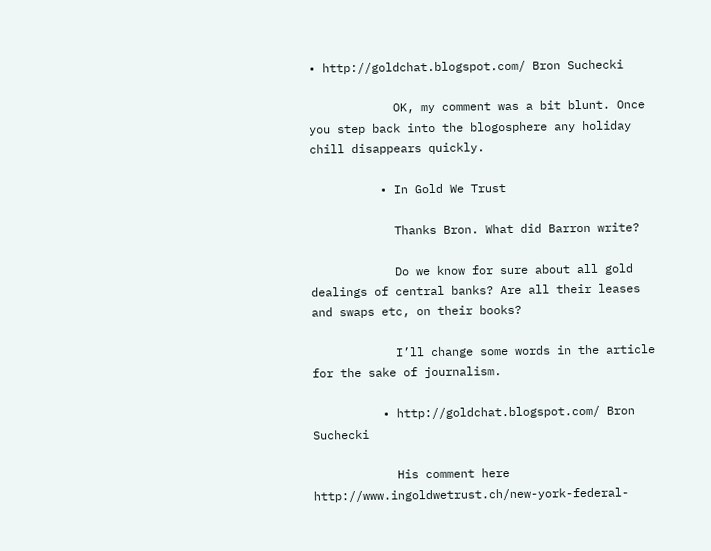• http://goldchat.blogspot.com/ Bron Suchecki

            OK, my comment was a bit blunt. Once you step back into the blogosphere any holiday chill disappears quickly.

          • In Gold We Trust

            Thanks Bron. What did Barron write?

            Do we know for sure about all gold dealings of central banks? Are all their leases and swaps etc, on their books?

            I’ll change some words in the article for the sake of journalism.

          • http://goldchat.blogspot.com/ Bron Suchecki

            His comment here http://www.ingoldwetrust.ch/new-york-federal-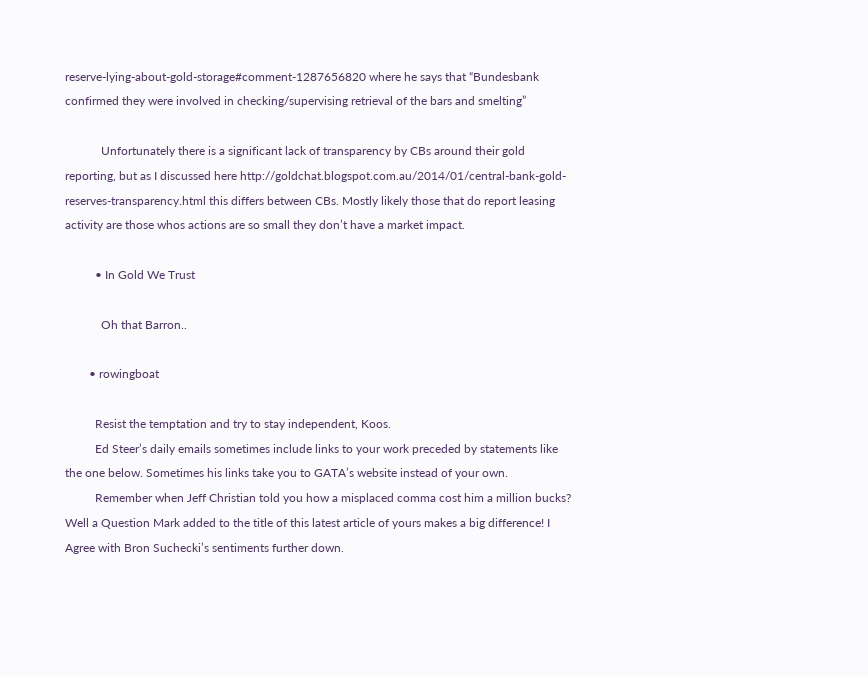reserve-lying-about-gold-storage#comment-1287656820 where he says that “Bundesbank confirmed they were involved in checking/supervising retrieval of the bars and smelting”

            Unfortunately there is a significant lack of transparency by CBs around their gold reporting, but as I discussed here http://goldchat.blogspot.com.au/2014/01/central-bank-gold-reserves-transparency.html this differs between CBs. Mostly likely those that do report leasing activity are those whos actions are so small they don’t have a market impact.

          • In Gold We Trust

            Oh that Barron..

        • rowingboat

          Resist the temptation and try to stay independent, Koos.
          Ed Steer’s daily emails sometimes include links to your work preceded by statements like the one below. Sometimes his links take you to GATA’s website instead of your own.
          Remember when Jeff Christian told you how a misplaced comma cost him a million bucks? Well a Question Mark added to the title of this latest article of yours makes a big difference! I Agree with Bron Suchecki’s sentiments further down.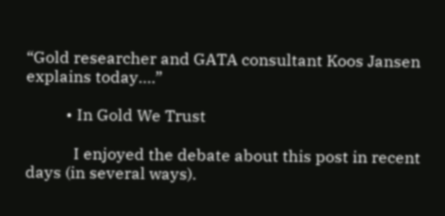“Gold researcher and GATA consultant Koos Jansen explains today….”

          • In Gold We Trust

            I enjoyed the debate about this post in recent days (in several ways).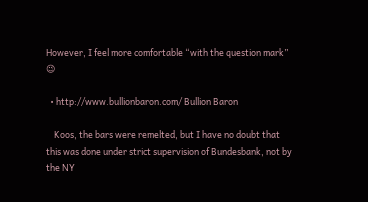However, I feel more comfortable “with the question mark” 😉

  • http://www.bullionbaron.com/ Bullion Baron

    Koos, the bars were remelted, but I have no doubt that this was done under strict supervision of Bundesbank, not by the NY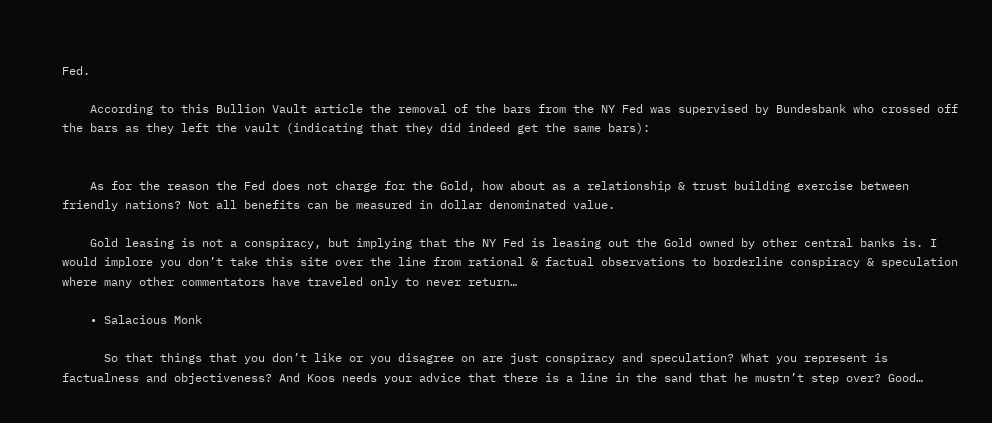Fed.

    According to this Bullion Vault article the removal of the bars from the NY Fed was supervised by Bundesbank who crossed off the bars as they left the vault (indicating that they did indeed get the same bars):


    As for the reason the Fed does not charge for the Gold, how about as a relationship & trust building exercise between friendly nations? Not all benefits can be measured in dollar denominated value.

    Gold leasing is not a conspiracy, but implying that the NY Fed is leasing out the Gold owned by other central banks is. I would implore you don’t take this site over the line from rational & factual observations to borderline conspiracy & speculation where many other commentators have traveled only to never return…

    • Salacious Monk

      So that things that you don’t like or you disagree on are just conspiracy and speculation? What you represent is factualness and objectiveness? And Koos needs your advice that there is a line in the sand that he mustn’t step over? Good…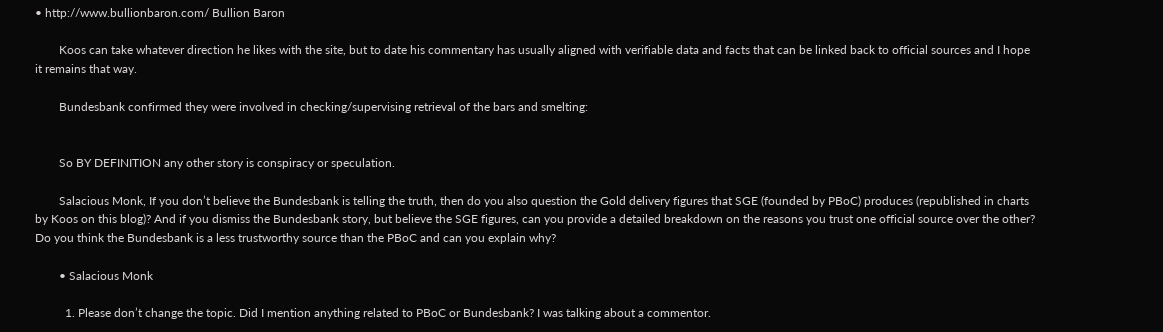• http://www.bullionbaron.com/ Bullion Baron

        Koos can take whatever direction he likes with the site, but to date his commentary has usually aligned with verifiable data and facts that can be linked back to official sources and I hope it remains that way.

        Bundesbank confirmed they were involved in checking/supervising retrieval of the bars and smelting:


        So BY DEFINITION any other story is conspiracy or speculation.

        Salacious Monk, If you don’t believe the Bundesbank is telling the truth, then do you also question the Gold delivery figures that SGE (founded by PBoC) produces (republished in charts by Koos on this blog)? And if you dismiss the Bundesbank story, but believe the SGE figures, can you provide a detailed breakdown on the reasons you trust one official source over the other? Do you think the Bundesbank is a less trustworthy source than the PBoC and can you explain why?

        • Salacious Monk

          1. Please don’t change the topic. Did I mention anything related to PBoC or Bundesbank? I was talking about a commentor.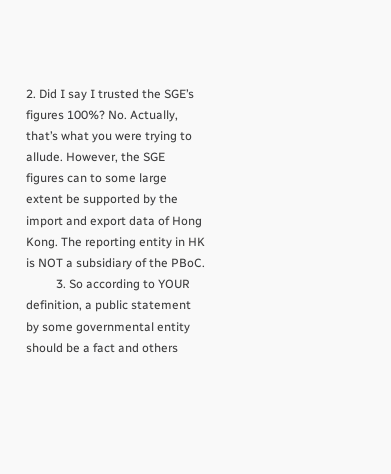2. Did I say I trusted the SGE’s figures 100%? No. Actually, that’s what you were trying to allude. However, the SGE figures can to some large extent be supported by the import and export data of Hong Kong. The reporting entity in HK is NOT a subsidiary of the PBoC.
          3. So according to YOUR definition, a public statement by some governmental entity should be a fact and others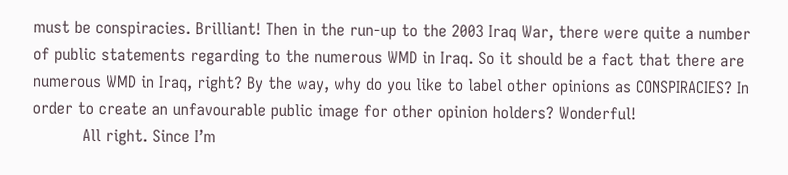must be conspiracies. Brilliant! Then in the run-up to the 2003 Iraq War, there were quite a number of public statements regarding to the numerous WMD in Iraq. So it should be a fact that there are numerous WMD in Iraq, right? By the way, why do you like to label other opinions as CONSPIRACIES? In order to create an unfavourable public image for other opinion holders? Wonderful!
          All right. Since I’m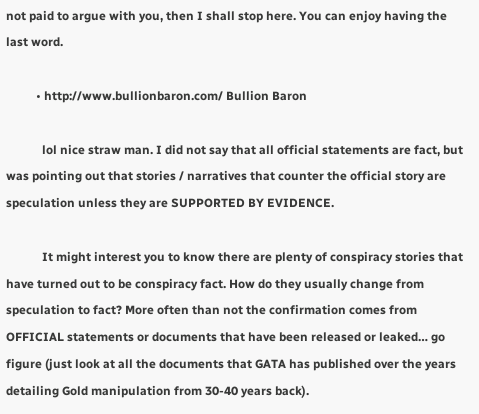not paid to argue with you, then I shall stop here. You can enjoy having the last word.

          • http://www.bullionbaron.com/ Bullion Baron

            lol nice straw man. I did not say that all official statements are fact, but was pointing out that stories / narratives that counter the official story are speculation unless they are SUPPORTED BY EVIDENCE.

            It might interest you to know there are plenty of conspiracy stories that have turned out to be conspiracy fact. How do they usually change from speculation to fact? More often than not the confirmation comes from OFFICIAL statements or documents that have been released or leaked… go figure (just look at all the documents that GATA has published over the years detailing Gold manipulation from 30-40 years back).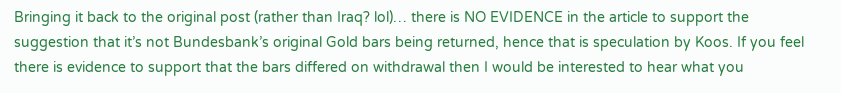Bringing it back to the original post (rather than Iraq? lol)… there is NO EVIDENCE in the article to support the suggestion that it’s not Bundesbank’s original Gold bars being returned, hence that is speculation by Koos. If you feel there is evidence to support that the bars differed on withdrawal then I would be interested to hear what you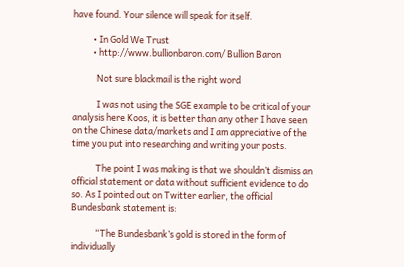have found. Your silence will speak for itself.

          • In Gold We Trust
          • http://www.bullionbaron.com/ Bullion Baron

            Not sure blackmail is the right word

            I was not using the SGE example to be critical of your analysis here Koos, it is better than any other I have seen on the Chinese data/markets and I am appreciative of the time you put into researching and writing your posts.

            The point I was making is that we shouldn’t dismiss an official statement or data without sufficient evidence to do so. As I pointed out on Twitter earlier, the official Bundesbank statement is:

            “The Bundesbank’s gold is stored in the form of individually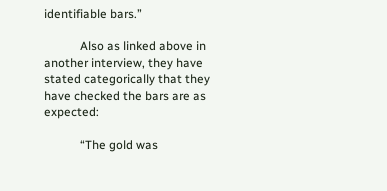identifiable bars.”

            Also as linked above in another interview, they have stated categorically that they have checked the bars are as expected:

            “The gold was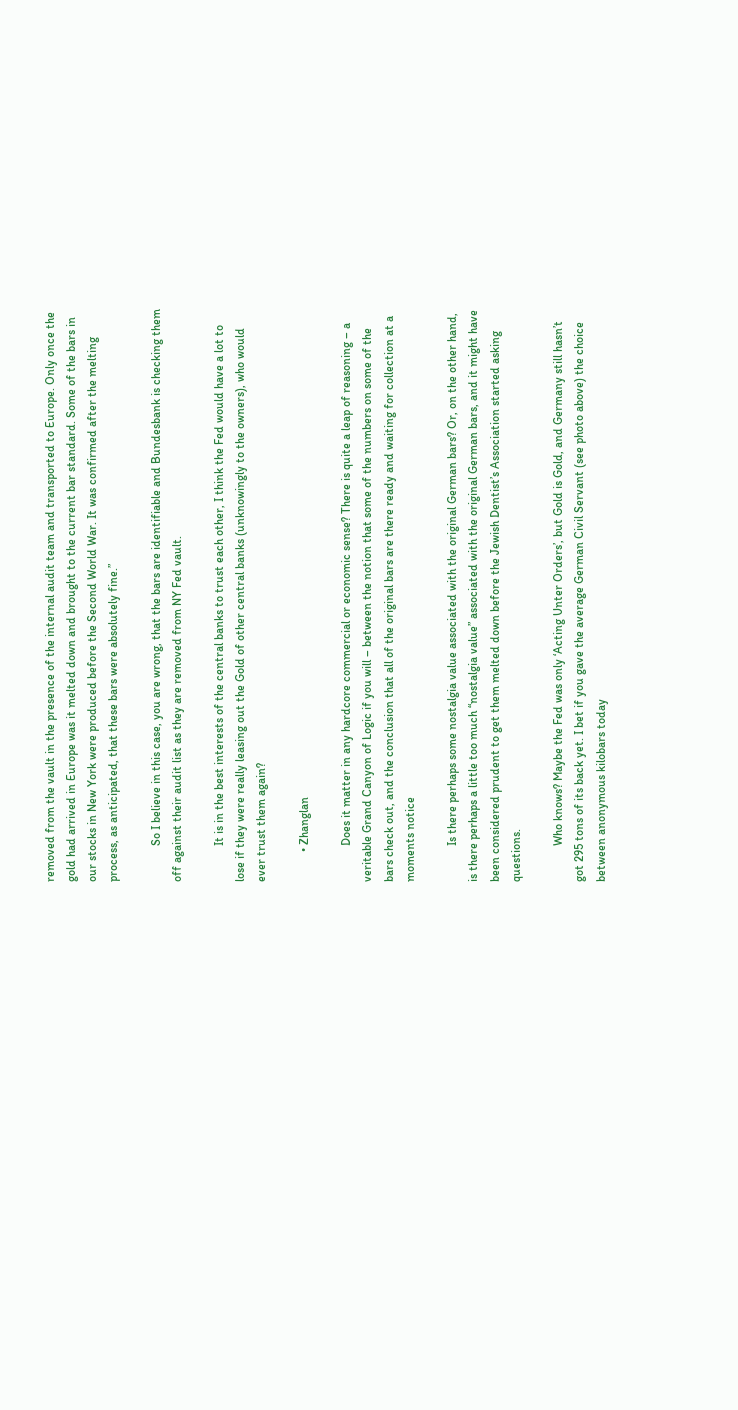removed from the vault in the presence of the internal audit team and transported to Europe. Only once the gold had arrived in Europe was it melted down and brought to the current bar standard. Some of the bars in our stocks in New York were produced before the Second World War. It was confirmed after the melting process, as anticipated, that these bars were absolutely fine.”

            So I believe in this case, you are wrong, that the bars are identifiable and Bundesbank is checking them off against their audit list as they are removed from NY Fed vault.

            It is in the best interests of the central banks to trust each other, I think the Fed would have a lot to lose if they were really leasing out the Gold of other central banks (unknowingly to the owners), who would ever trust them again?

          • Zhanglan

            Does it matter in any hardcore commercial or economic sense? There is quite a leap of reasoning – a veritable Grand Canyon of Logic if you will – between the notion that some of the numbers on some of the bars check out, and the conclusion that all of the original bars are there ready and waiting for collection at a moments notice

            Is there perhaps some nostalgia value associated with the original German bars? Or, on the other hand, is there perhaps a little too much “nostalgia value” associated with the original German bars, and it might have been considered prudent to get them melted down before the Jewish Dentist’s Association started asking questions.

            Who knows? Maybe the Fed was only ‘Acting Unter Orders’, but Gold is Gold, and Germany still hasn’t got 295 tons of its back yet. I bet if you gave the average German Civil Servant (see photo above) the choice between anonymous kilobars today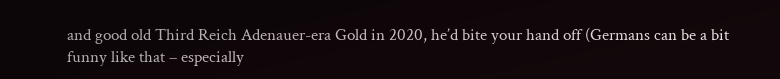and good old Third Reich Adenauer-era Gold in 2020, he’d bite your hand off (Germans can be a bit funny like that – especially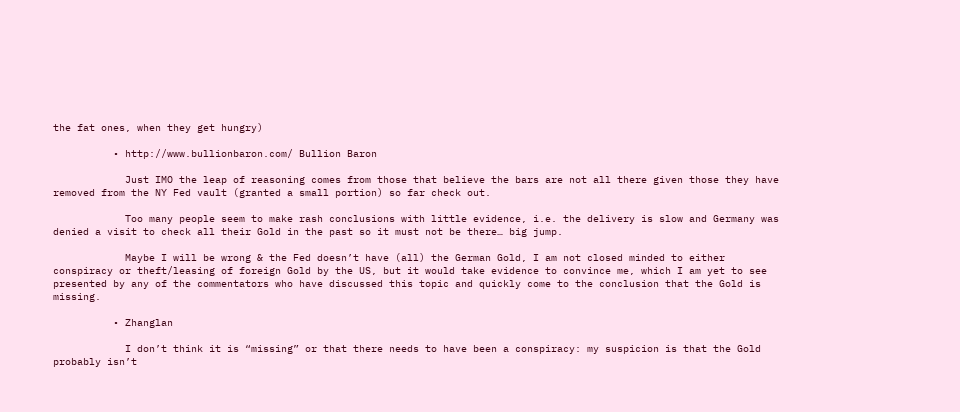the fat ones, when they get hungry)

          • http://www.bullionbaron.com/ Bullion Baron

            Just IMO the leap of reasoning comes from those that believe the bars are not all there given those they have removed from the NY Fed vault (granted a small portion) so far check out.

            Too many people seem to make rash conclusions with little evidence, i.e. the delivery is slow and Germany was denied a visit to check all their Gold in the past so it must not be there… big jump.

            Maybe I will be wrong & the Fed doesn’t have (all) the German Gold, I am not closed minded to either conspiracy or theft/leasing of foreign Gold by the US, but it would take evidence to convince me, which I am yet to see presented by any of the commentators who have discussed this topic and quickly come to the conclusion that the Gold is missing.

          • Zhanglan

            I don’t think it is “missing” or that there needs to have been a conspiracy: my suspicion is that the Gold probably isn’t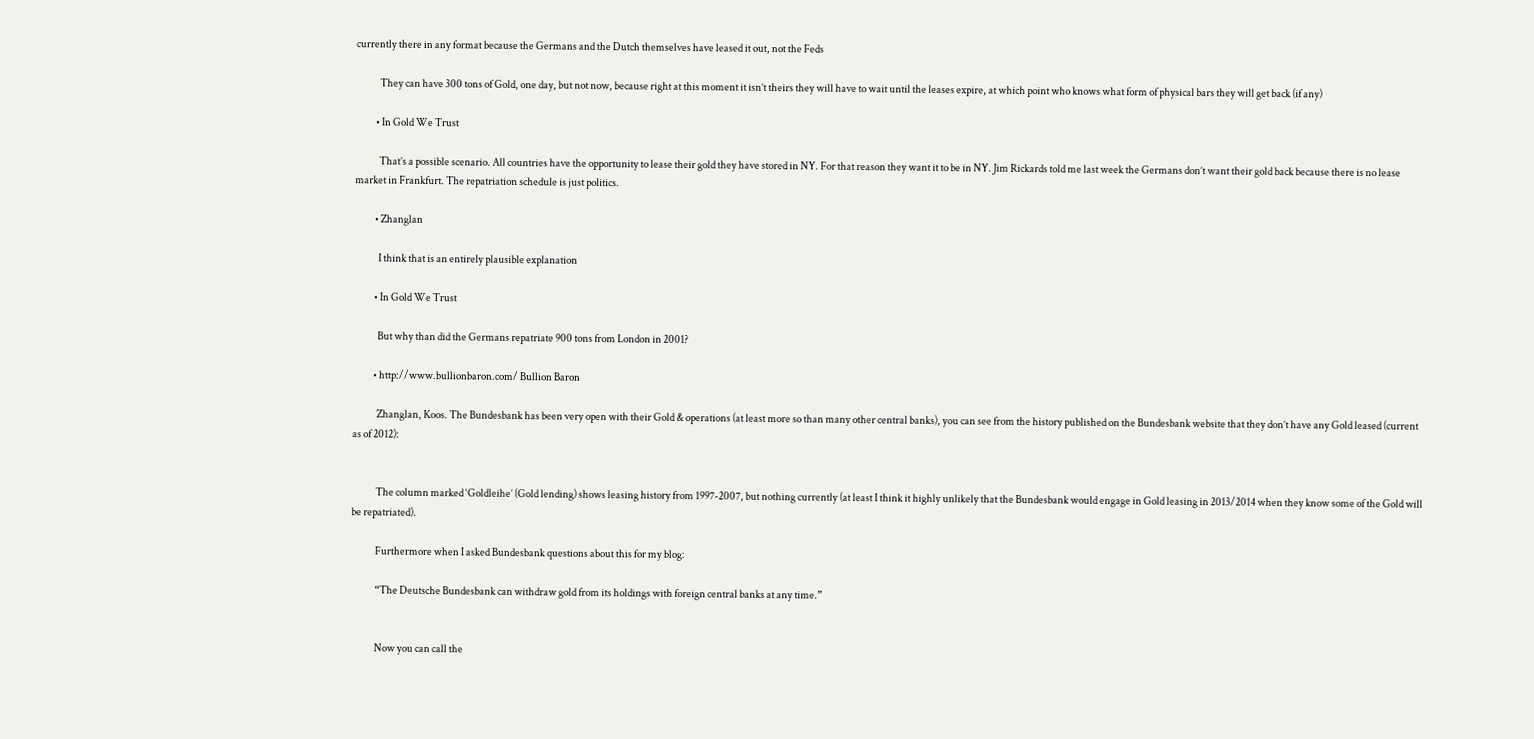currently there in any format because the Germans and the Dutch themselves have leased it out, not the Feds

            They can have 300 tons of Gold, one day, but not now, because right at this moment it isn’t theirs they will have to wait until the leases expire, at which point who knows what form of physical bars they will get back (if any)

          • In Gold We Trust

            That’s a possible scenario. All countries have the opportunity to lease their gold they have stored in NY. For that reason they want it to be in NY. Jim Rickards told me last week the Germans don’t want their gold back because there is no lease market in Frankfurt. The repatriation schedule is just politics.

          • Zhanglan

            I think that is an entirely plausible explanation

          • In Gold We Trust

            But why than did the Germans repatriate 900 tons from London in 2001?

          • http://www.bullionbaron.com/ Bullion Baron

            Zhanglan, Koos. The Bundesbank has been very open with their Gold & operations (at least more so than many other central banks), you can see from the history published on the Bundesbank website that they don’t have any Gold leased (current as of 2012):


            The column marked ‘Goldleihe’ (Gold lending) shows leasing history from 1997-2007, but nothing currently (at least I think it highly unlikely that the Bundesbank would engage in Gold leasing in 2013/2014 when they know some of the Gold will be repatriated).

            Furthermore when I asked Bundesbank questions about this for my blog:

            “The Deutsche Bundesbank can withdraw gold from its holdings with foreign central banks at any time.”


            Now you can call the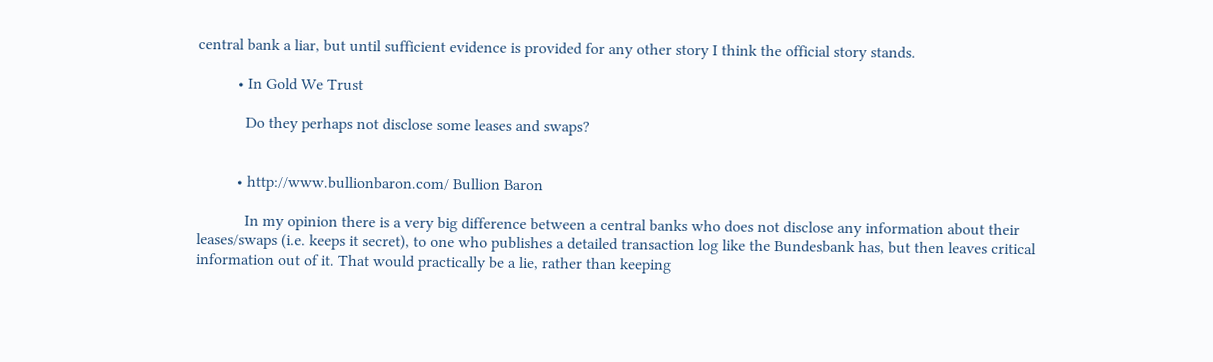central bank a liar, but until sufficient evidence is provided for any other story I think the official story stands.

          • In Gold We Trust

            Do they perhaps not disclose some leases and swaps?


          • http://www.bullionbaron.com/ Bullion Baron

            In my opinion there is a very big difference between a central banks who does not disclose any information about their leases/swaps (i.e. keeps it secret), to one who publishes a detailed transaction log like the Bundesbank has, but then leaves critical information out of it. That would practically be a lie, rather than keeping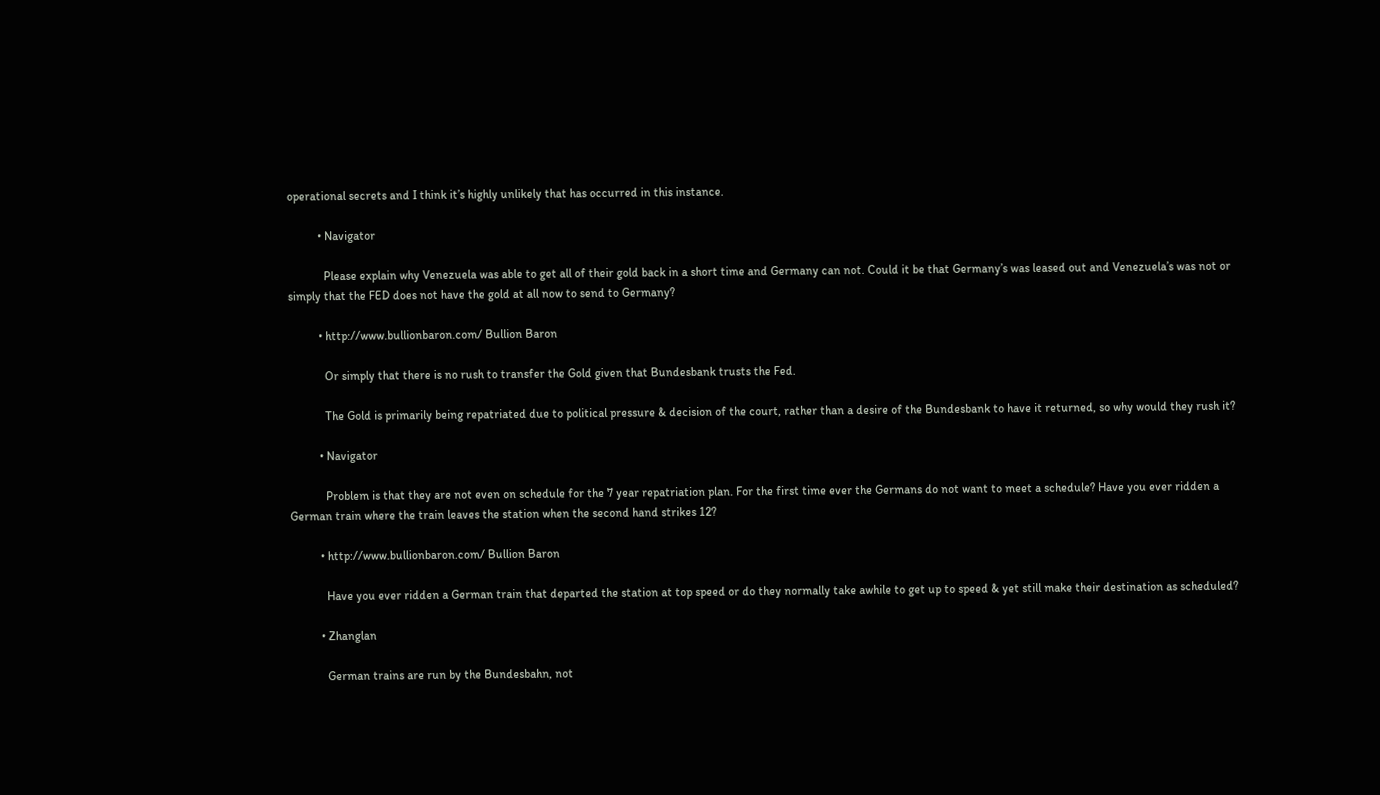operational secrets and I think it’s highly unlikely that has occurred in this instance.

          • Navigator

            Please explain why Venezuela was able to get all of their gold back in a short time and Germany can not. Could it be that Germany’s was leased out and Venezuela’s was not or simply that the FED does not have the gold at all now to send to Germany?

          • http://www.bullionbaron.com/ Bullion Baron

            Or simply that there is no rush to transfer the Gold given that Bundesbank trusts the Fed.

            The Gold is primarily being repatriated due to political pressure & decision of the court, rather than a desire of the Bundesbank to have it returned, so why would they rush it?

          • Navigator

            Problem is that they are not even on schedule for the 7 year repatriation plan. For the first time ever the Germans do not want to meet a schedule? Have you ever ridden a German train where the train leaves the station when the second hand strikes 12?

          • http://www.bullionbaron.com/ Bullion Baron

            Have you ever ridden a German train that departed the station at top speed or do they normally take awhile to get up to speed & yet still make their destination as scheduled?

          • Zhanglan

            German trains are run by the Bundesbahn, not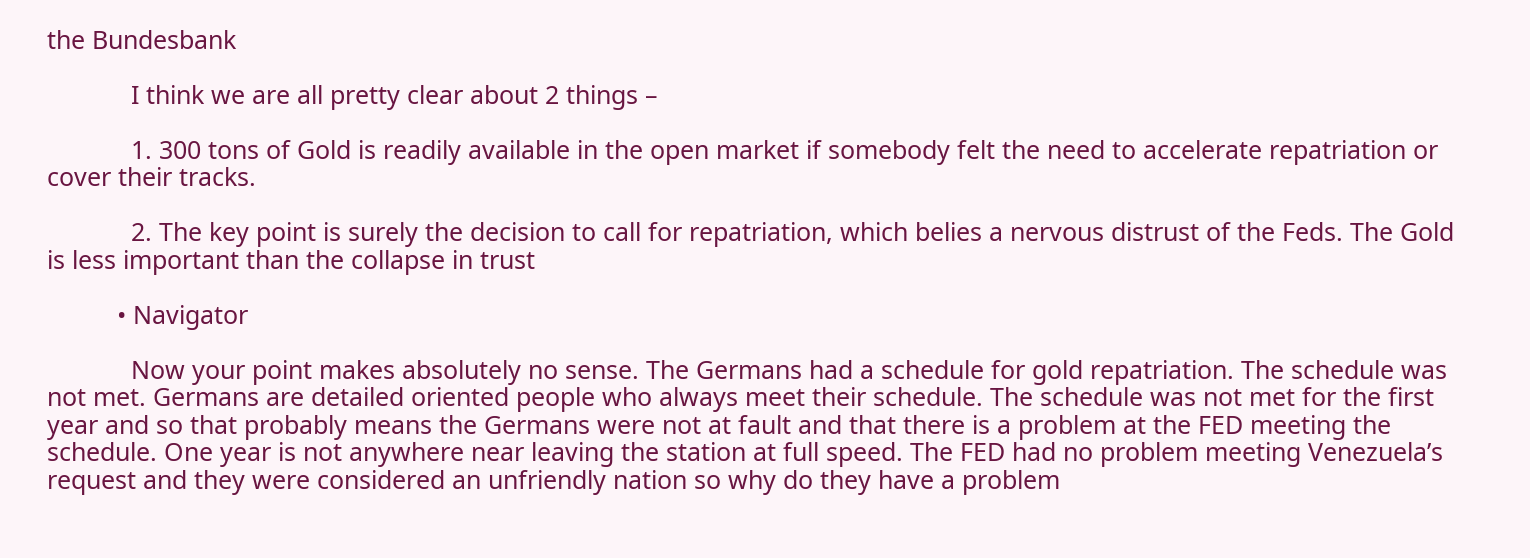the Bundesbank

            I think we are all pretty clear about 2 things –

            1. 300 tons of Gold is readily available in the open market if somebody felt the need to accelerate repatriation or cover their tracks.

            2. The key point is surely the decision to call for repatriation, which belies a nervous distrust of the Feds. The Gold is less important than the collapse in trust

          • Navigator

            Now your point makes absolutely no sense. The Germans had a schedule for gold repatriation. The schedule was not met. Germans are detailed oriented people who always meet their schedule. The schedule was not met for the first year and so that probably means the Germans were not at fault and that there is a problem at the FED meeting the schedule. One year is not anywhere near leaving the station at full speed. The FED had no problem meeting Venezuela’s request and they were considered an unfriendly nation so why do they have a problem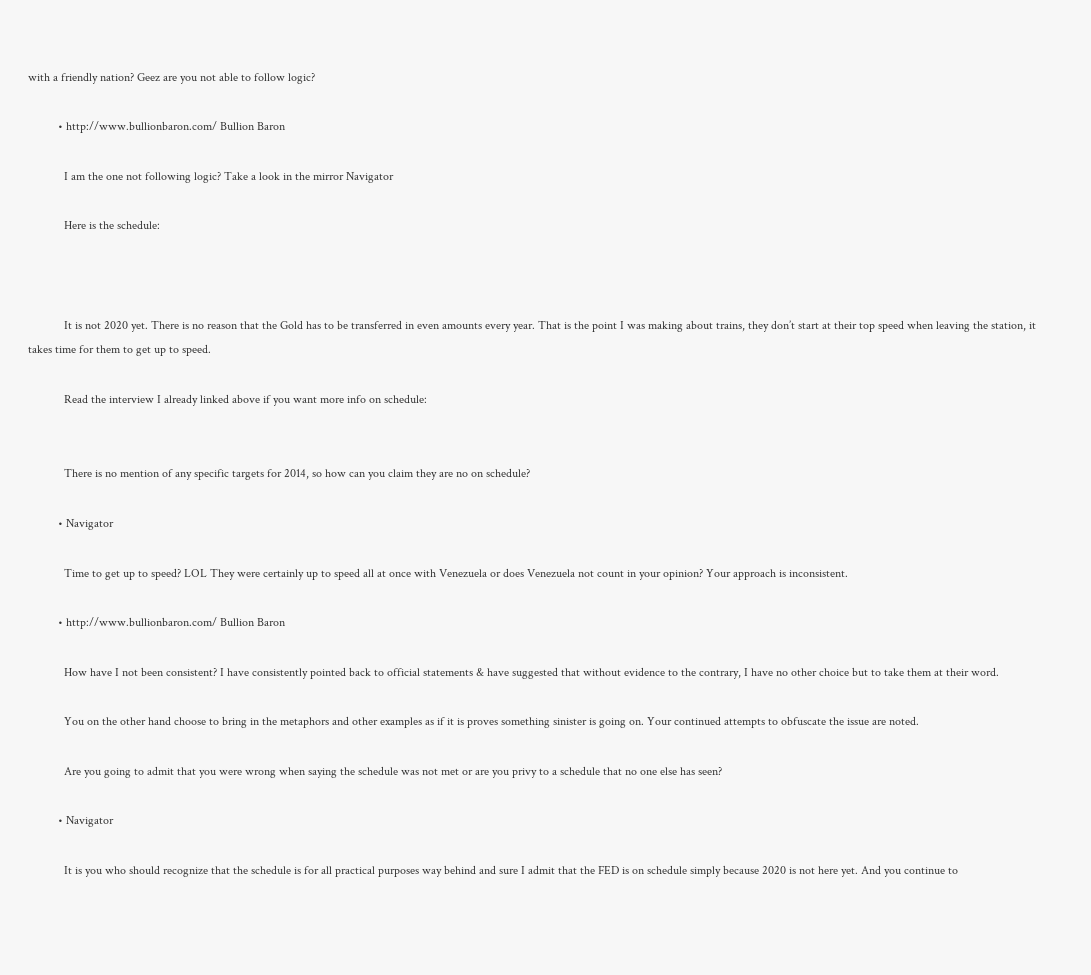with a friendly nation? Geez are you not able to follow logic?

          • http://www.bullionbaron.com/ Bullion Baron

            I am the one not following logic? Take a look in the mirror Navigator

            Here is the schedule:



            It is not 2020 yet. There is no reason that the Gold has to be transferred in even amounts every year. That is the point I was making about trains, they don’t start at their top speed when leaving the station, it takes time for them to get up to speed.

            Read the interview I already linked above if you want more info on schedule:


            There is no mention of any specific targets for 2014, so how can you claim they are no on schedule?

          • Navigator

            Time to get up to speed? LOL They were certainly up to speed all at once with Venezuela or does Venezuela not count in your opinion? Your approach is inconsistent.

          • http://www.bullionbaron.com/ Bullion Baron

            How have I not been consistent? I have consistently pointed back to official statements & have suggested that without evidence to the contrary, I have no other choice but to take them at their word.

            You on the other hand choose to bring in the metaphors and other examples as if it is proves something sinister is going on. Your continued attempts to obfuscate the issue are noted.

            Are you going to admit that you were wrong when saying the schedule was not met or are you privy to a schedule that no one else has seen?

          • Navigator

            It is you who should recognize that the schedule is for all practical purposes way behind and sure I admit that the FED is on schedule simply because 2020 is not here yet. And you continue to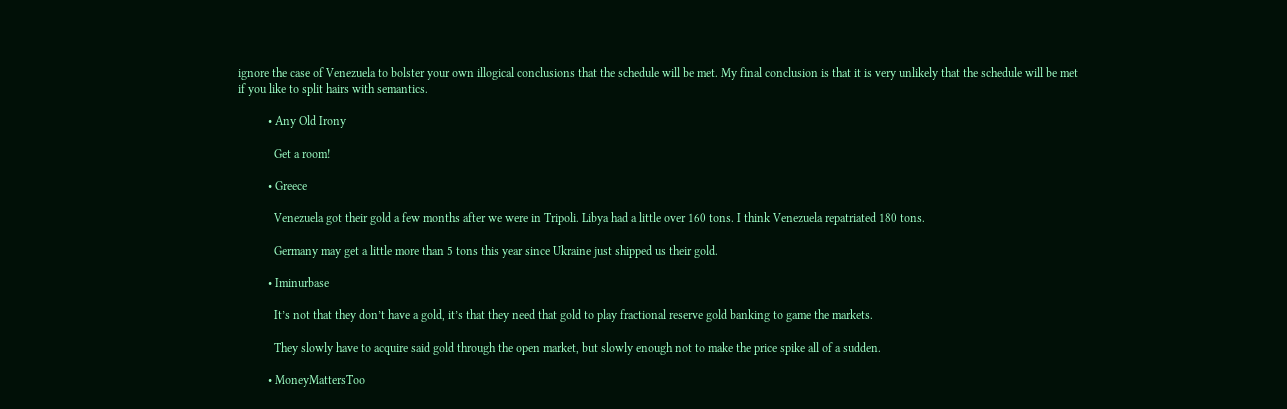ignore the case of Venezuela to bolster your own illogical conclusions that the schedule will be met. My final conclusion is that it is very unlikely that the schedule will be met if you like to split hairs with semantics.

          • Any Old Irony

            Get a room!

          • Greece

            Venezuela got their gold a few months after we were in Tripoli. Libya had a little over 160 tons. I think Venezuela repatriated 180 tons.

            Germany may get a little more than 5 tons this year since Ukraine just shipped us their gold.

          • Iminurbase

            It’s not that they don’t have a gold, it’s that they need that gold to play fractional reserve gold banking to game the markets.

            They slowly have to acquire said gold through the open market, but slowly enough not to make the price spike all of a sudden.

          • MoneyMattersToo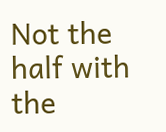Not the half with the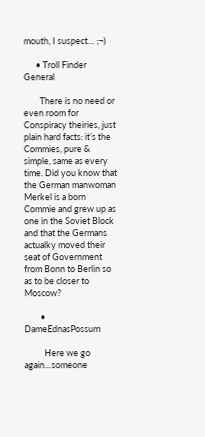mouth, I suspect… ;¬)

      • Troll Finder General

        There is no need or even room for Conspiracy theiries, just plain hard facts: it’s the Commies, pure & simple, same as every time. Did you know that the German manwoman Merkel is a born Commie and grew up as one in the Soviet Block and that the Germans actualky moved their seat of Government from Bonn to Berlin so as to be closer to Moscow?

        • DameEdnasPossum

          Here we go again…someone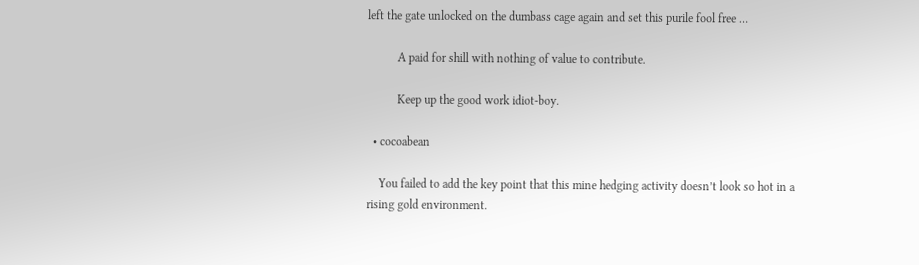left the gate unlocked on the dumbass cage again and set this purile fool free …

          A paid for shill with nothing of value to contribute.

          Keep up the good work idiot-boy.

  • cocoabean

    You failed to add the key point that this mine hedging activity doesn’t look so hot in a rising gold environment.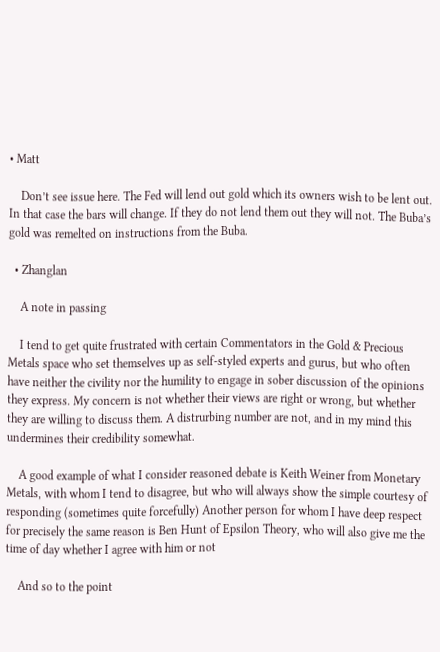• Matt

    Don’t see issue here. The Fed will lend out gold which its owners wish to be lent out. In that case the bars will change. If they do not lend them out they will not. The Buba’s gold was remelted on instructions from the Buba.

  • Zhanglan

    A note in passing

    I tend to get quite frustrated with certain Commentators in the Gold & Precious Metals space who set themselves up as self-styled experts and gurus, but who often have neither the civility nor the humility to engage in sober discussion of the opinions they express. My concern is not whether their views are right or wrong, but whether they are willing to discuss them. A distrurbing number are not, and in my mind this undermines their credibility somewhat.

    A good example of what I consider reasoned debate is Keith Weiner from Monetary Metals, with whom I tend to disagree, but who will always show the simple courtesy of responding (sometimes quite forcefully) Another person for whom I have deep respect for precisely the same reason is Ben Hunt of Epsilon Theory, who will also give me the time of day whether I agree with him or not

    And so to the point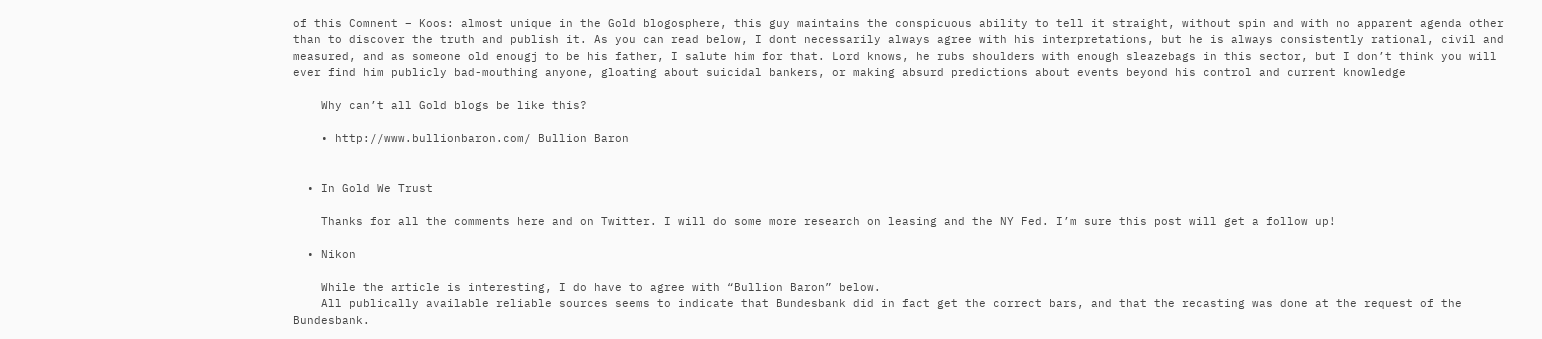of this Comnent – Koos: almost unique in the Gold blogosphere, this guy maintains the conspicuous ability to tell it straight, without spin and with no apparent agenda other than to discover the truth and publish it. As you can read below, I dont necessarily always agree with his interpretations, but he is always consistently rational, civil and measured, and as someone old enougj to be his father, I salute him for that. Lord knows, he rubs shoulders with enough sleazebags in this sector, but I don’t think you will ever find him publicly bad-mouthing anyone, gloating about suicidal bankers, or making absurd predictions about events beyond his control and current knowledge

    Why can’t all Gold blogs be like this?

    • http://www.bullionbaron.com/ Bullion Baron


  • In Gold We Trust

    Thanks for all the comments here and on Twitter. I will do some more research on leasing and the NY Fed. I’m sure this post will get a follow up!

  • Nikon

    While the article is interesting, I do have to agree with “Bullion Baron” below.
    All publically available reliable sources seems to indicate that Bundesbank did in fact get the correct bars, and that the recasting was done at the request of the Bundesbank.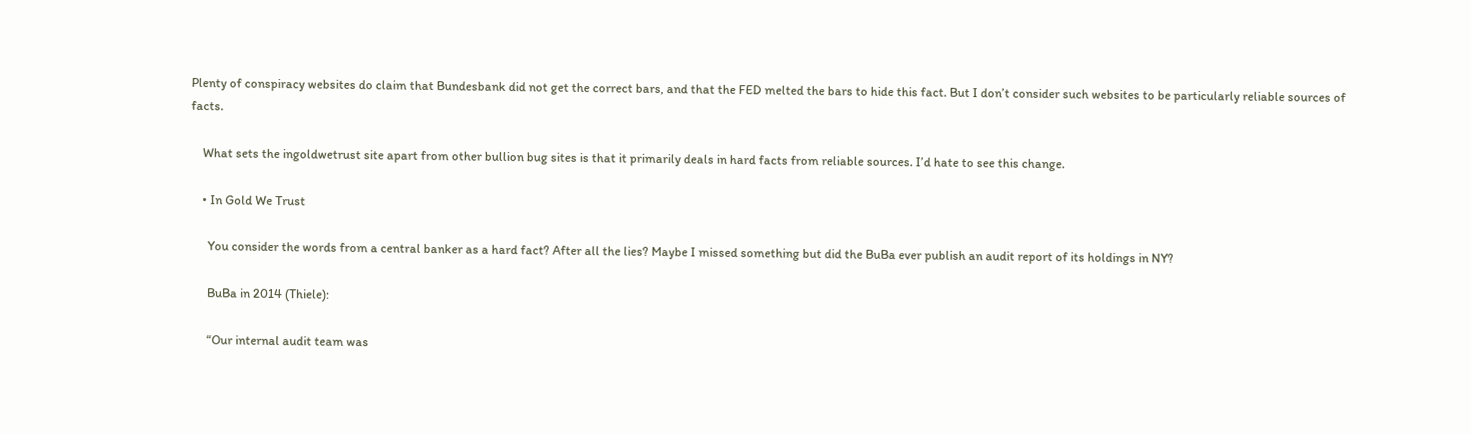Plenty of conspiracy websites do claim that Bundesbank did not get the correct bars, and that the FED melted the bars to hide this fact. But I don’t consider such websites to be particularly reliable sources of facts.

    What sets the ingoldwetrust site apart from other bullion bug sites is that it primarily deals in hard facts from reliable sources. I’d hate to see this change.

    • In Gold We Trust

      You consider the words from a central banker as a hard fact? After all the lies? Maybe I missed something but did the BuBa ever publish an audit report of its holdings in NY?

      BuBa in 2014 (Thiele):

      “Our internal audit team was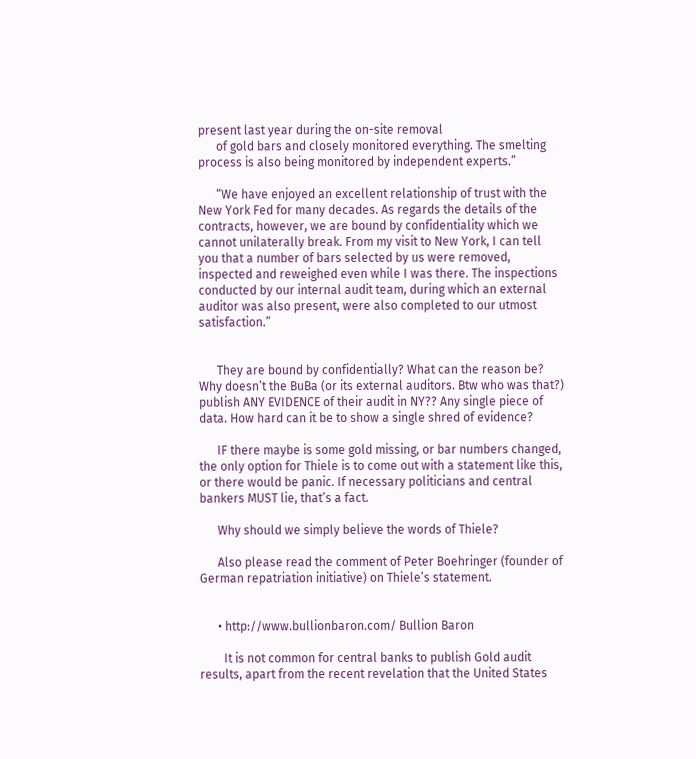present last year during the on-site removal
      of gold bars and closely monitored everything. The smelting process is also being monitored by independent experts.”

      “We have enjoyed an excellent relationship of trust with the New York Fed for many decades. As regards the details of the contracts, however, we are bound by confidentiality which we cannot unilaterally break. From my visit to New York, I can tell you that a number of bars selected by us were removed, inspected and reweighed even while I was there. The inspections conducted by our internal audit team, during which an external auditor was also present, were also completed to our utmost satisfaction.”


      They are bound by confidentially? What can the reason be? Why doesn’t the BuBa (or its external auditors. Btw who was that?) publish ANY EVIDENCE of their audit in NY?? Any single piece of data. How hard can it be to show a single shred of evidence?

      IF there maybe is some gold missing, or bar numbers changed, the only option for Thiele is to come out with a statement like this, or there would be panic. If necessary politicians and central bankers MUST lie, that’s a fact.

      Why should we simply believe the words of Thiele?

      Also please read the comment of Peter Boehringer (founder of German repatriation initiative) on Thiele’s statement.


      • http://www.bullionbaron.com/ Bullion Baron

        It is not common for central banks to publish Gold audit results, apart from the recent revelation that the United States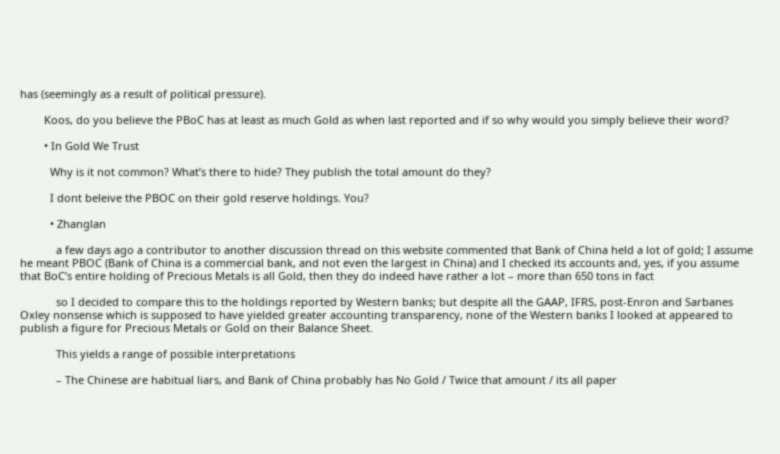has (seemingly as a result of political pressure).

        Koos, do you believe the PBoC has at least as much Gold as when last reported and if so why would you simply believe their word?

        • In Gold We Trust

          Why is it not common? What’s there to hide? They publish the total amount do they?

          I dont beleive the PBOC on their gold reserve holdings. You?

          • Zhanglan

            a few days ago a contributor to another discussion thread on this website commented that Bank of China held a lot of gold; I assume he meant PBOC (Bank of China is a commercial bank, and not even the largest in China) and I checked its accounts and, yes, if you assume that BoC’s entire holding of Precious Metals is all Gold, then they do indeed have rather a lot – more than 650 tons in fact

            so I decided to compare this to the holdings reported by Western banks; but despite all the GAAP, IFRS, post-Enron and Sarbanes Oxley nonsense which is supposed to have yielded greater accounting transparency, none of the Western banks I looked at appeared to publish a figure for Precious Metals or Gold on their Balance Sheet.

            This yields a range of possible interpretations

            – The Chinese are habitual liars, and Bank of China probably has No Gold / Twice that amount / its all paper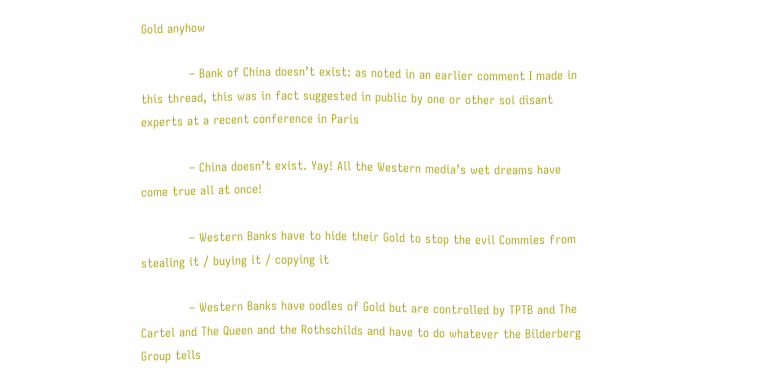Gold anyhow

            – Bank of China doesn’t exist: as noted in an earlier comment I made in this thread, this was in fact suggested in public by one or other soi disant experts at a recent conference in Paris

            – China doesn’t exist. Yay! All the Western media’s wet dreams have come true all at once!

            – Western Banks have to hide their Gold to stop the evil Commies from stealing it / buying it / copying it

            – Western Banks have oodles of Gold but are controlled by TPTB and The Cartel and The Queen and the Rothschilds and have to do whatever the Bilderberg Group tells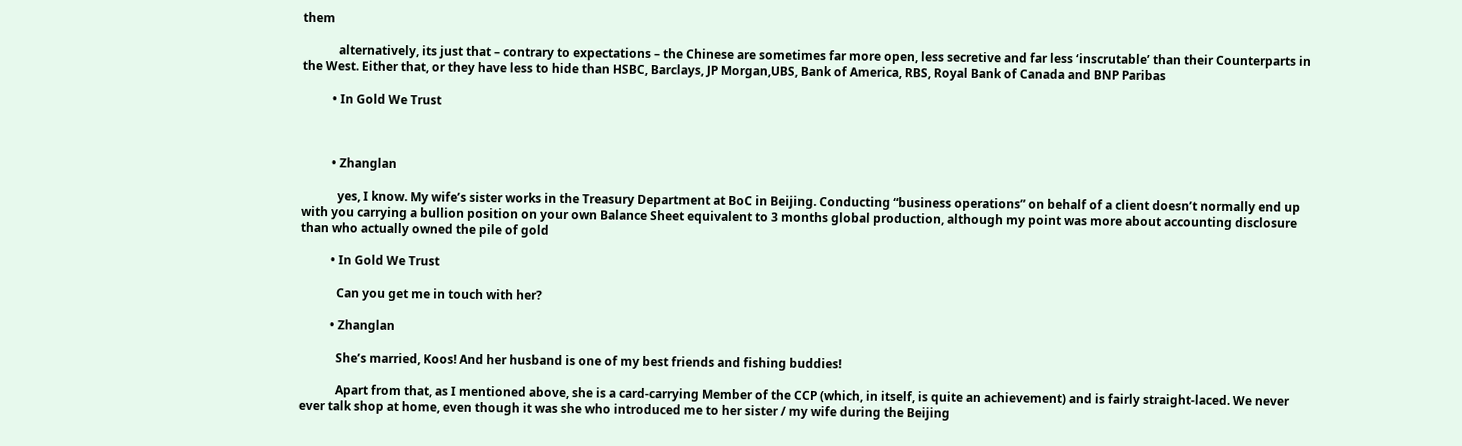them

            alternatively, its just that – contrary to expectations – the Chinese are sometimes far more open, less secretive and far less ‘inscrutable’ than their Counterparts in the West. Either that, or they have less to hide than HSBC, Barclays, JP Morgan,UBS, Bank of America, RBS, Royal Bank of Canada and BNP Paribas

          • In Gold We Trust



          • Zhanglan

            yes, I know. My wife’s sister works in the Treasury Department at BoC in Beijing. Conducting “business operations” on behalf of a client doesn’t normally end up with you carrying a bullion position on your own Balance Sheet equivalent to 3 months global production, although my point was more about accounting disclosure than who actually owned the pile of gold

          • In Gold We Trust

            Can you get me in touch with her?

          • Zhanglan

            She’s married, Koos! And her husband is one of my best friends and fishing buddies!

            Apart from that, as I mentioned above, she is a card-carrying Member of the CCP (which, in itself, is quite an achievement) and is fairly straight-laced. We never ever talk shop at home, even though it was she who introduced me to her sister / my wife during the Beijing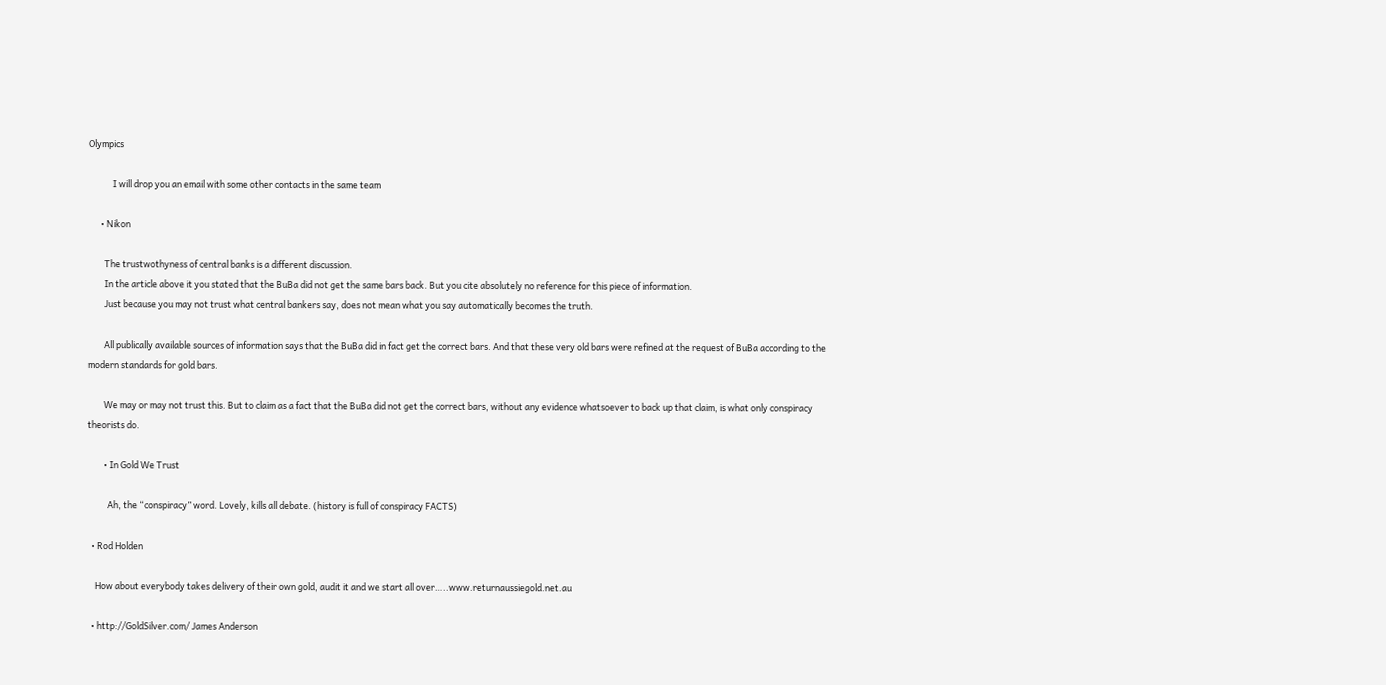Olympics

            I will drop you an email with some other contacts in the same team

      • Nikon

        The trustwothyness of central banks is a different discussion.
        In the article above it you stated that the BuBa did not get the same bars back. But you cite absolutely no reference for this piece of information.
        Just because you may not trust what central bankers say, does not mean what you say automatically becomes the truth.

        All publically available sources of information says that the BuBa did in fact get the correct bars. And that these very old bars were refined at the request of BuBa according to the modern standards for gold bars.

        We may or may not trust this. But to claim as a fact that the BuBa did not get the correct bars, without any evidence whatsoever to back up that claim, is what only conspiracy theorists do.

        • In Gold We Trust

          Ah, the “conspiracy” word. Lovely, kills all debate. (history is full of conspiracy FACTS)

  • Rod Holden

    How about everybody takes delivery of their own gold, audit it and we start all over…..www.returnaussiegold.net.au

  • http://GoldSilver.com/ James Anderson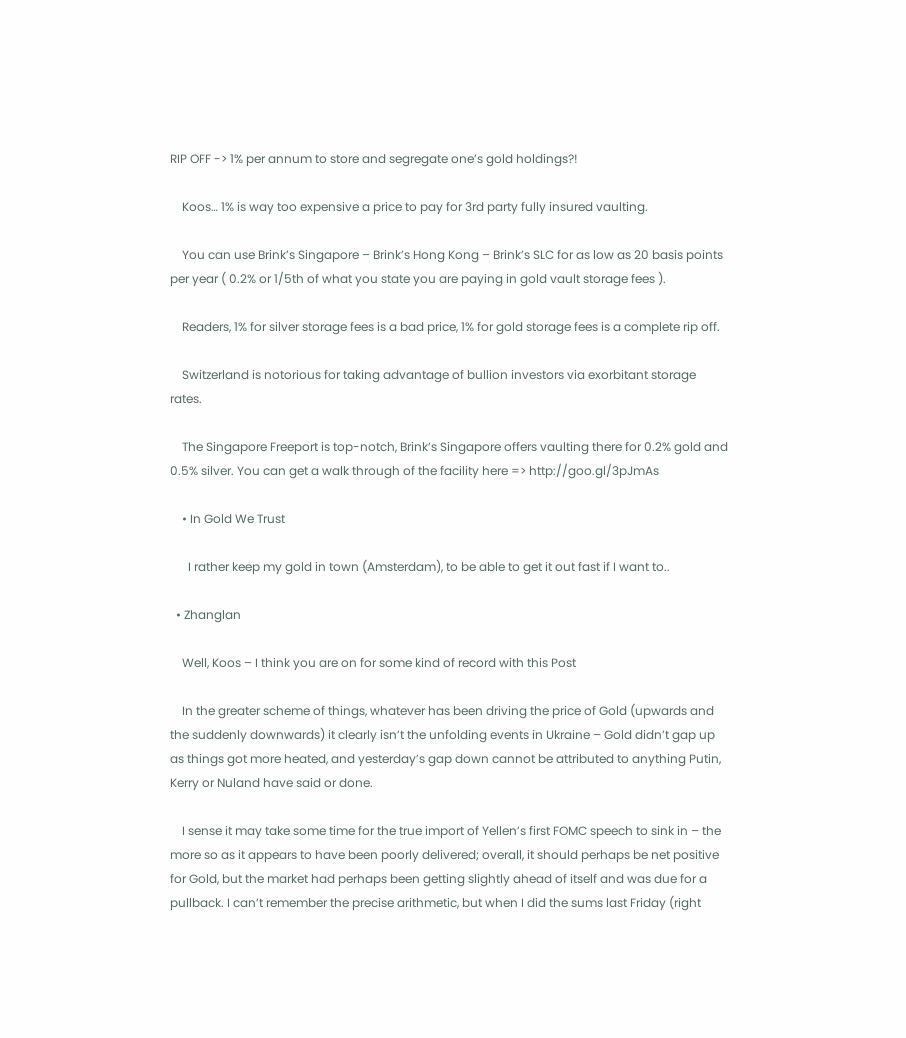RIP OFF -> 1% per annum to store and segregate one’s gold holdings?!

    Koos… 1% is way too expensive a price to pay for 3rd party fully insured vaulting.

    You can use Brink’s Singapore – Brink’s Hong Kong – Brink’s SLC for as low as 20 basis points per year ( 0.2% or 1/5th of what you state you are paying in gold vault storage fees ).

    Readers, 1% for silver storage fees is a bad price, 1% for gold storage fees is a complete rip off.

    Switzerland is notorious for taking advantage of bullion investors via exorbitant storage rates.

    The Singapore Freeport is top-notch, Brink’s Singapore offers vaulting there for 0.2% gold and 0.5% silver. You can get a walk through of the facility here => http://goo.gl/3pJmAs

    • In Gold We Trust

      I rather keep my gold in town (Amsterdam), to be able to get it out fast if I want to..

  • Zhanglan

    Well, Koos – I think you are on for some kind of record with this Post

    In the greater scheme of things, whatever has been driving the price of Gold (upwards and the suddenly downwards) it clearly isn’t the unfolding events in Ukraine – Gold didn’t gap up as things got more heated, and yesterday’s gap down cannot be attributed to anything Putin, Kerry or Nuland have said or done.

    I sense it may take some time for the true import of Yellen’s first FOMC speech to sink in – the more so as it appears to have been poorly delivered; overall, it should perhaps be net positive for Gold, but the market had perhaps been getting slightly ahead of itself and was due for a pullback. I can’t remember the precise arithmetic, but when I did the sums last Friday (right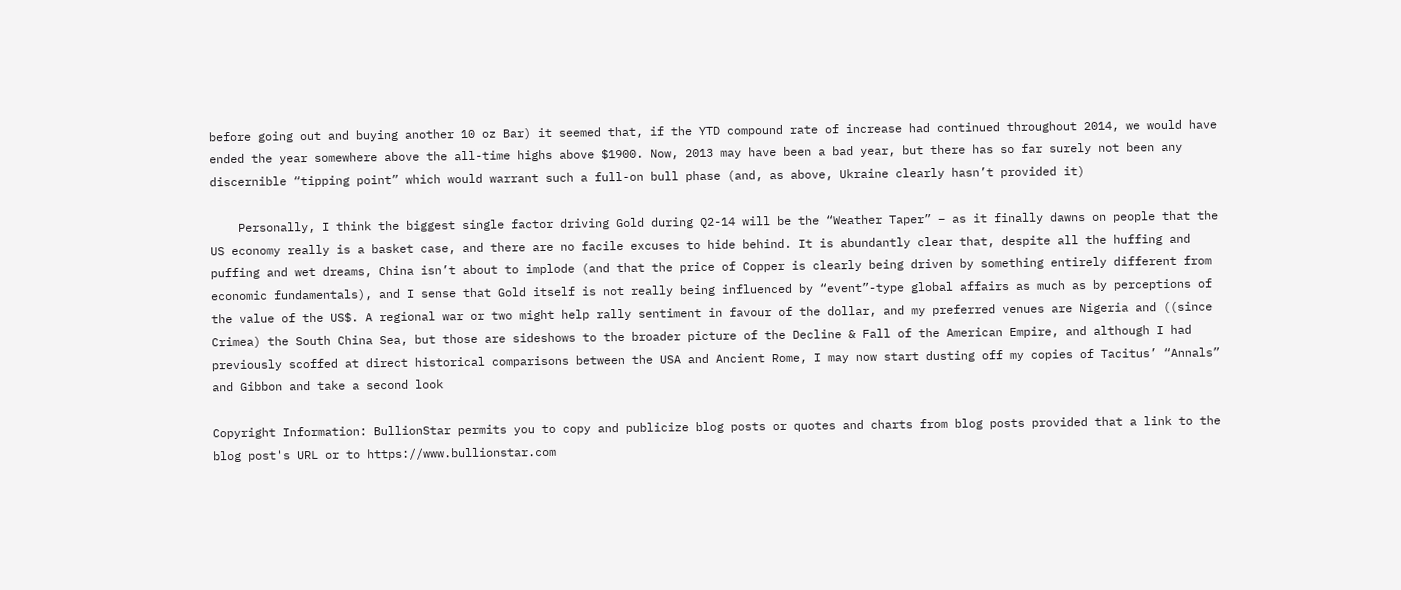before going out and buying another 10 oz Bar) it seemed that, if the YTD compound rate of increase had continued throughout 2014, we would have ended the year somewhere above the all-time highs above $1900. Now, 2013 may have been a bad year, but there has so far surely not been any discernible “tipping point” which would warrant such a full-on bull phase (and, as above, Ukraine clearly hasn’t provided it)

    Personally, I think the biggest single factor driving Gold during Q2-14 will be the “Weather Taper” – as it finally dawns on people that the US economy really is a basket case, and there are no facile excuses to hide behind. It is abundantly clear that, despite all the huffing and puffing and wet dreams, China isn’t about to implode (and that the price of Copper is clearly being driven by something entirely different from economic fundamentals), and I sense that Gold itself is not really being influenced by “event”-type global affairs as much as by perceptions of the value of the US$. A regional war or two might help rally sentiment in favour of the dollar, and my preferred venues are Nigeria and ((since Crimea) the South China Sea, but those are sideshows to the broader picture of the Decline & Fall of the American Empire, and although I had previously scoffed at direct historical comparisons between the USA and Ancient Rome, I may now start dusting off my copies of Tacitus’ “Annals” and Gibbon and take a second look

Copyright Information: BullionStar permits you to copy and publicize blog posts or quotes and charts from blog posts provided that a link to the blog post's URL or to https://www.bullionstar.com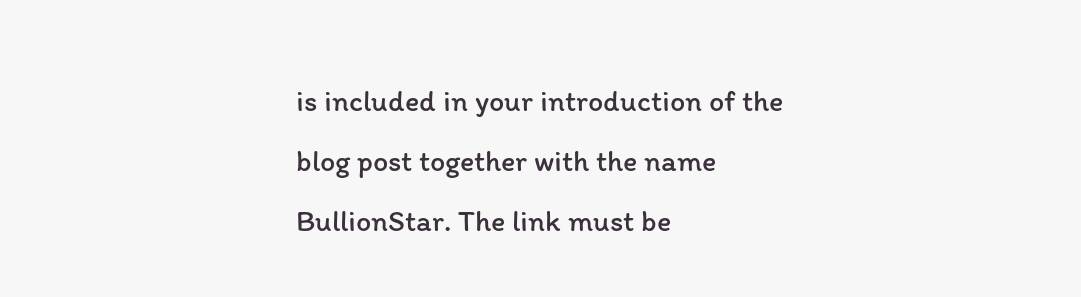is included in your introduction of the blog post together with the name BullionStar. The link must be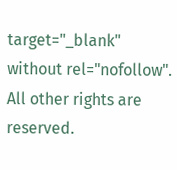target="_blank" without rel="nofollow". All other rights are reserved.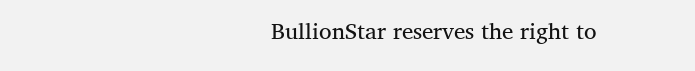BullionStar reserves the right to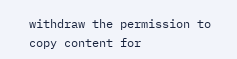withdraw the permission to copy content for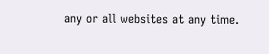any or all websites at any time.